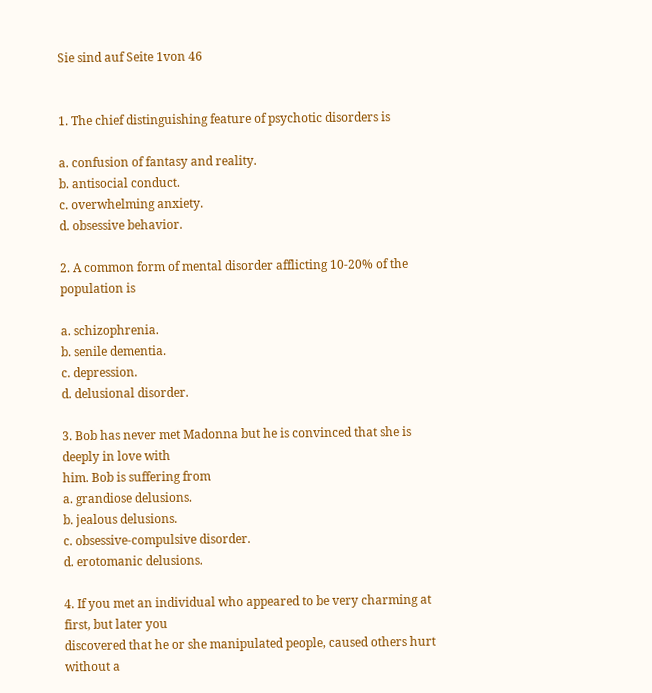Sie sind auf Seite 1von 46


1. The chief distinguishing feature of psychotic disorders is

a. confusion of fantasy and reality.
b. antisocial conduct.
c. overwhelming anxiety.
d. obsessive behavior.

2. A common form of mental disorder afflicting 10-20% of the population is

a. schizophrenia.
b. senile dementia.
c. depression.
d. delusional disorder.

3. Bob has never met Madonna but he is convinced that she is deeply in love with
him. Bob is suffering from
a. grandiose delusions.
b. jealous delusions.
c. obsessive-compulsive disorder.
d. erotomanic delusions.

4. If you met an individual who appeared to be very charming at first, but later you
discovered that he or she manipulated people, caused others hurt without a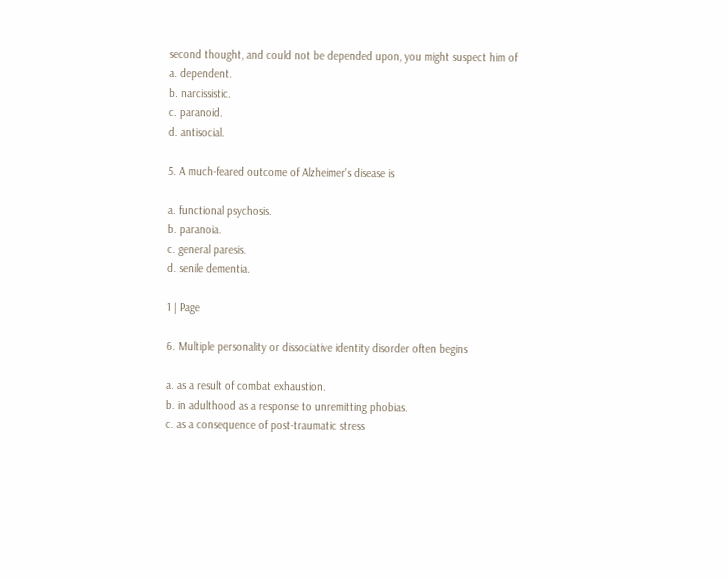second thought, and could not be depended upon, you might suspect him of
a. dependent.
b. narcissistic.
c. paranoid.
d. antisocial.

5. A much-feared outcome of Alzheimer's disease is

a. functional psychosis.
b. paranoia.
c. general paresis.
d. senile dementia.

1 | Page

6. Multiple personality or dissociative identity disorder often begins

a. as a result of combat exhaustion.
b. in adulthood as a response to unremitting phobias.
c. as a consequence of post-traumatic stress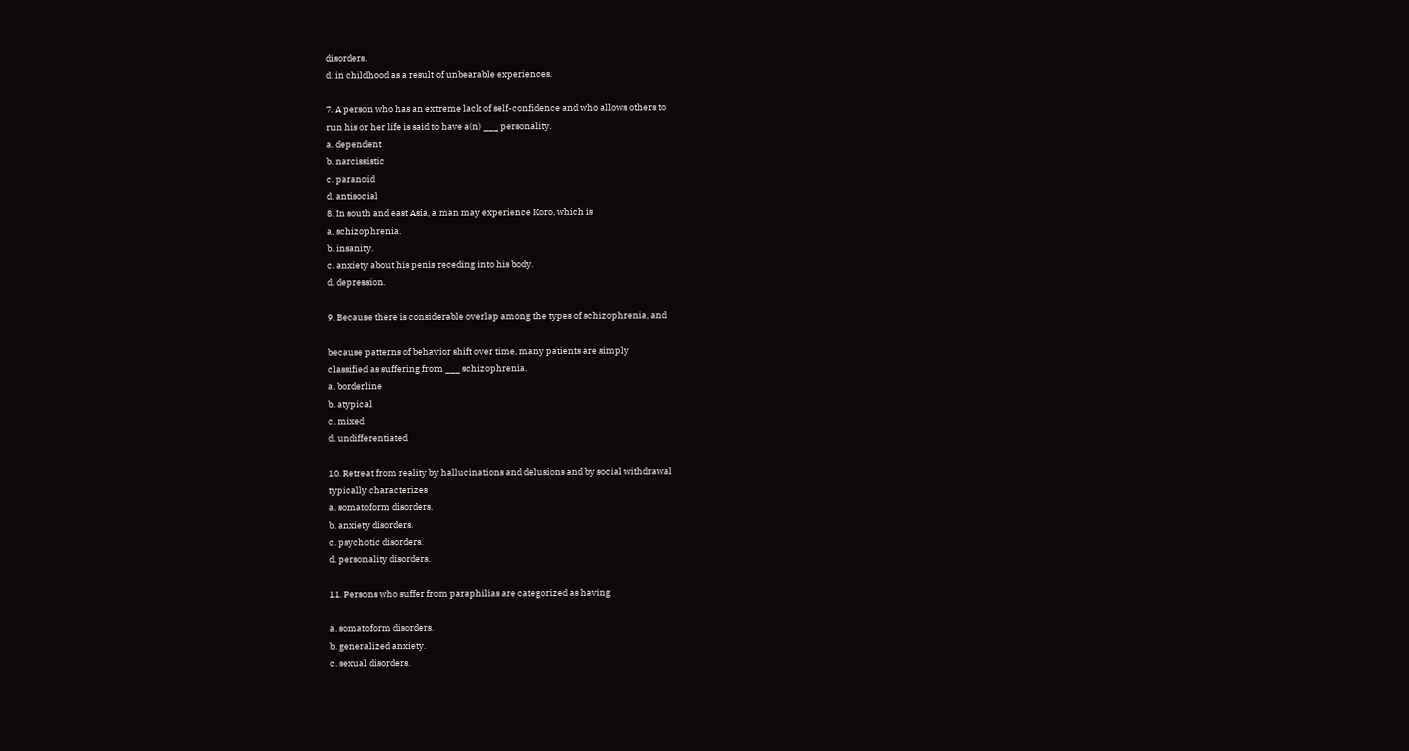disorders.
d. in childhood as a result of unbearable experiences.

7. A person who has an extreme lack of self-confidence and who allows others to
run his or her life is said to have a(n) ___ personality.
a. dependent
b. narcissistic
c. paranoid
d. antisocial
8. In south and east Asia, a man may experience Koro, which is
a. schizophrenia.
b. insanity.
c. anxiety about his penis receding into his body.
d. depression.

9. Because there is considerable overlap among the types of schizophrenia, and

because patterns of behavior shift over time, many patients are simply
classified as suffering from ___ schizophrenia.
a. borderline
b. atypical
c. mixed
d. undifferentiated

10. Retreat from reality by hallucinations and delusions and by social withdrawal
typically characterizes
a. somatoform disorders.
b. anxiety disorders.
c. psychotic disorders.
d. personality disorders.

11. Persons who suffer from paraphilias are categorized as having

a. somatoform disorders.
b. generalized anxiety.
c. sexual disorders.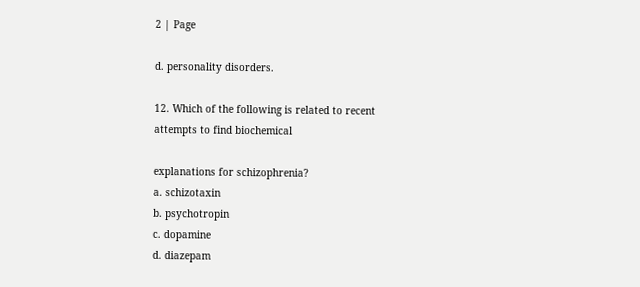2 | Page

d. personality disorders.

12. Which of the following is related to recent attempts to find biochemical

explanations for schizophrenia?
a. schizotaxin
b. psychotropin
c. dopamine
d. diazepam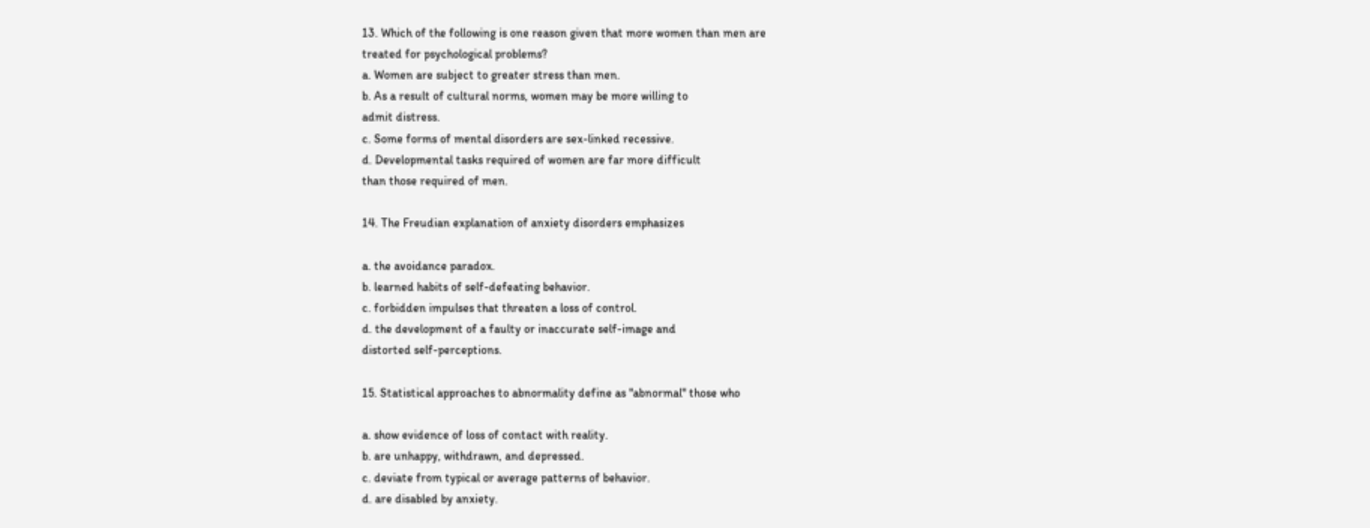13. Which of the following is one reason given that more women than men are
treated for psychological problems?
a. Women are subject to greater stress than men.
b. As a result of cultural norms, women may be more willing to
admit distress.
c. Some forms of mental disorders are sex-linked recessive.
d. Developmental tasks required of women are far more difficult
than those required of men.

14. The Freudian explanation of anxiety disorders emphasizes

a. the avoidance paradox.
b. learned habits of self-defeating behavior.
c. forbidden impulses that threaten a loss of control.
d. the development of a faulty or inaccurate self-image and
distorted self-perceptions.

15. Statistical approaches to abnormality define as "abnormal" those who

a. show evidence of loss of contact with reality.
b. are unhappy, withdrawn, and depressed.
c. deviate from typical or average patterns of behavior.
d. are disabled by anxiety.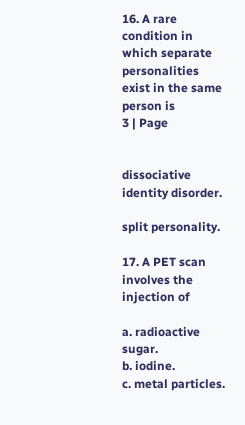16. A rare condition in which separate personalities exist in the same person is
3 | Page


dissociative identity disorder.

split personality.

17. A PET scan involves the injection of

a. radioactive sugar.
b. iodine.
c. metal particles.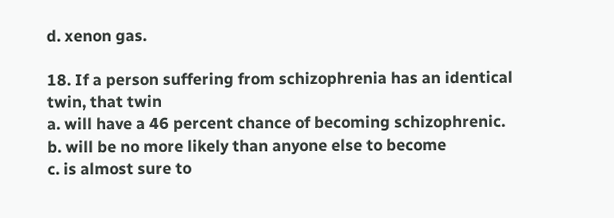d. xenon gas.

18. If a person suffering from schizophrenia has an identical twin, that twin
a. will have a 46 percent chance of becoming schizophrenic.
b. will be no more likely than anyone else to become
c. is almost sure to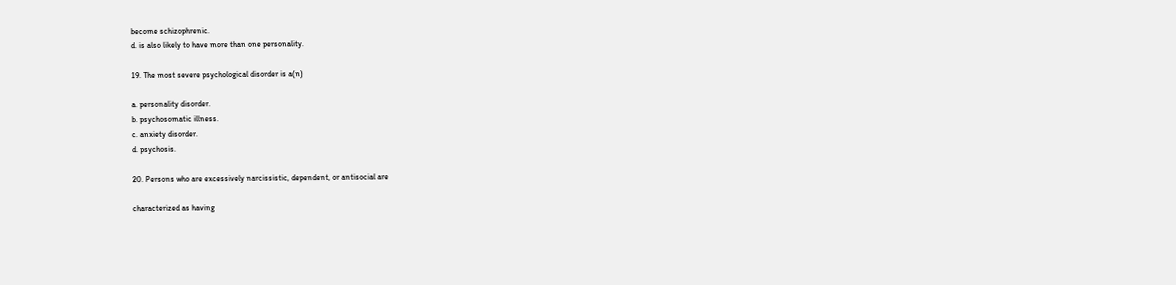become schizophrenic.
d. is also likely to have more than one personality.

19. The most severe psychological disorder is a(n)

a. personality disorder.
b. psychosomatic illness.
c. anxiety disorder.
d. psychosis.

20. Persons who are excessively narcissistic, dependent, or antisocial are

characterized as having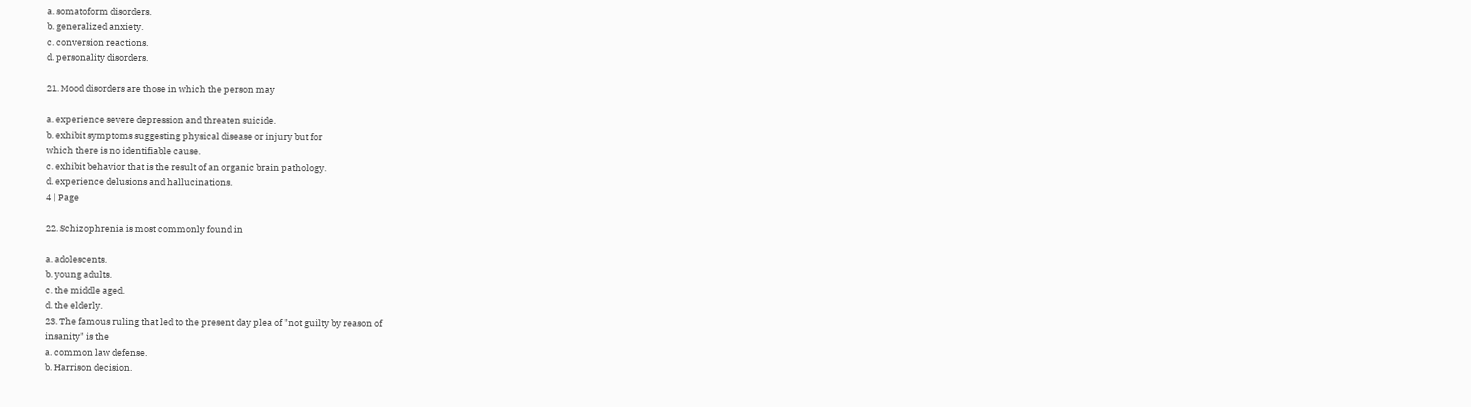a. somatoform disorders.
b. generalized anxiety.
c. conversion reactions.
d. personality disorders.

21. Mood disorders are those in which the person may

a. experience severe depression and threaten suicide.
b. exhibit symptoms suggesting physical disease or injury but for
which there is no identifiable cause.
c. exhibit behavior that is the result of an organic brain pathology.
d. experience delusions and hallucinations.
4 | Page

22. Schizophrenia is most commonly found in

a. adolescents.
b. young adults.
c. the middle aged.
d. the elderly.
23. The famous ruling that led to the present day plea of "not guilty by reason of
insanity" is the
a. common law defense.
b. Harrison decision.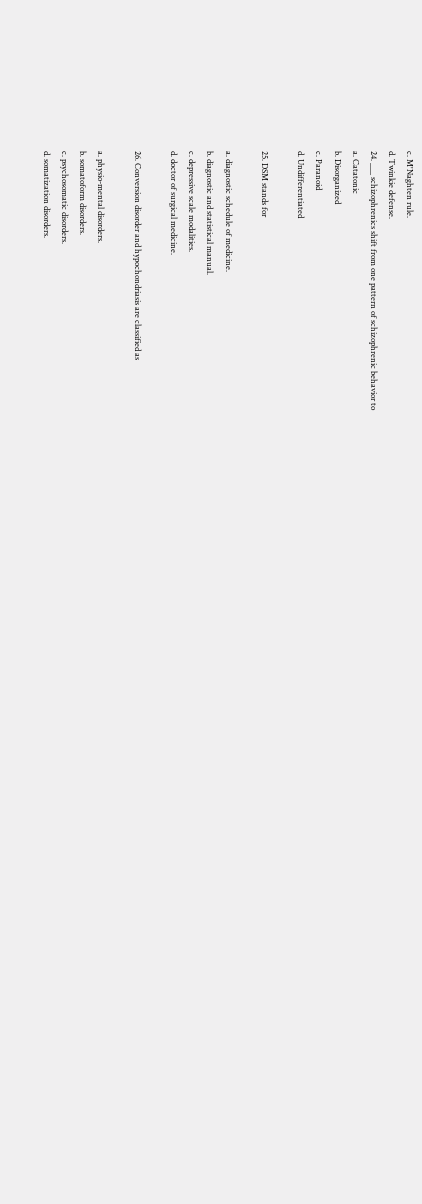c. M'Naghten rule.
d. Twinkie defense.
24. ___ schizophrenics shift from one pattern of schizophrenic behavior to
a. Catatonic
b. Disorganized
c. Paranoid
d. Undifferentiated

25. DSM stands for

a. diagnostic schedule of medicine.
b. diagnostic and statistical manual.
c. depressive scale modalities.
d. doctor of surgical medicine.

26. Conversion disorder and hypochondriasis are classified as

a. physio-mental disorders.
b. somatoform disorders.
c. psychosomatic disorders.
d. somatization disorders.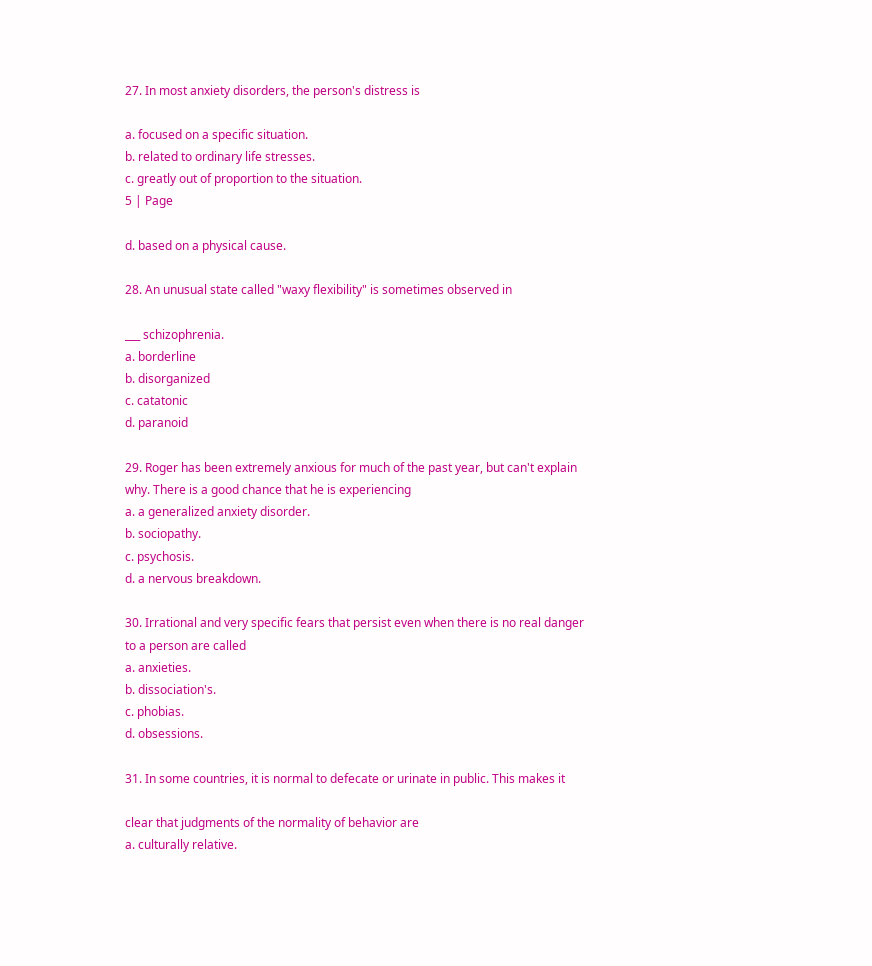27. In most anxiety disorders, the person's distress is

a. focused on a specific situation.
b. related to ordinary life stresses.
c. greatly out of proportion to the situation.
5 | Page

d. based on a physical cause.

28. An unusual state called "waxy flexibility" is sometimes observed in

___ schizophrenia.
a. borderline
b. disorganized
c. catatonic
d. paranoid

29. Roger has been extremely anxious for much of the past year, but can't explain
why. There is a good chance that he is experiencing
a. a generalized anxiety disorder.
b. sociopathy.
c. psychosis.
d. a nervous breakdown.

30. Irrational and very specific fears that persist even when there is no real danger
to a person are called
a. anxieties.
b. dissociation's.
c. phobias.
d. obsessions.

31. In some countries, it is normal to defecate or urinate in public. This makes it

clear that judgments of the normality of behavior are
a. culturally relative.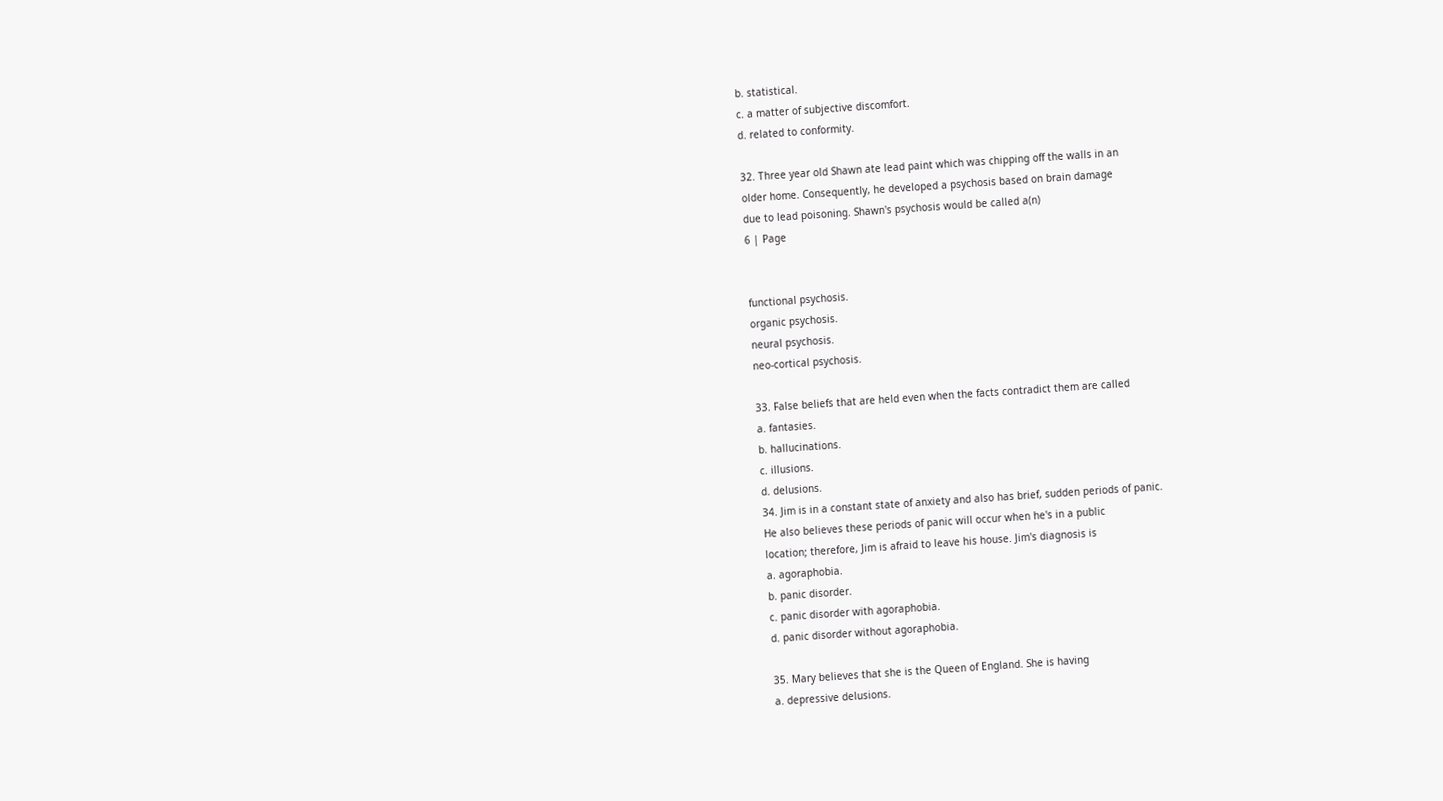b. statistical.
c. a matter of subjective discomfort.
d. related to conformity.

32. Three year old Shawn ate lead paint which was chipping off the walls in an
older home. Consequently, he developed a psychosis based on brain damage
due to lead poisoning. Shawn's psychosis would be called a(n)
6 | Page


functional psychosis.
organic psychosis.
neural psychosis.
neo-cortical psychosis.

33. False beliefs that are held even when the facts contradict them are called
a. fantasies.
b. hallucinations.
c. illusions.
d. delusions.
34. Jim is in a constant state of anxiety and also has brief, sudden periods of panic.
He also believes these periods of panic will occur when he's in a public
location; therefore, Jim is afraid to leave his house. Jim's diagnosis is
a. agoraphobia.
b. panic disorder.
c. panic disorder with agoraphobia.
d. panic disorder without agoraphobia.

35. Mary believes that she is the Queen of England. She is having
a. depressive delusions.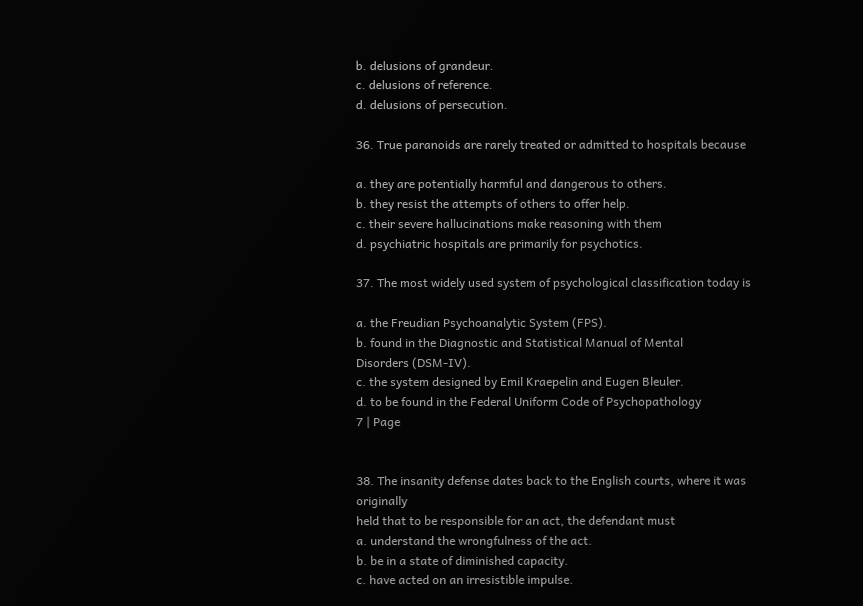b. delusions of grandeur.
c. delusions of reference.
d. delusions of persecution.

36. True paranoids are rarely treated or admitted to hospitals because

a. they are potentially harmful and dangerous to others.
b. they resist the attempts of others to offer help.
c. their severe hallucinations make reasoning with them
d. psychiatric hospitals are primarily for psychotics.

37. The most widely used system of psychological classification today is

a. the Freudian Psychoanalytic System (FPS).
b. found in the Diagnostic and Statistical Manual of Mental
Disorders (DSM-IV).
c. the system designed by Emil Kraepelin and Eugen Bleuler.
d. to be found in the Federal Uniform Code of Psychopathology
7 | Page


38. The insanity defense dates back to the English courts, where it was originally
held that to be responsible for an act, the defendant must
a. understand the wrongfulness of the act.
b. be in a state of diminished capacity.
c. have acted on an irresistible impulse.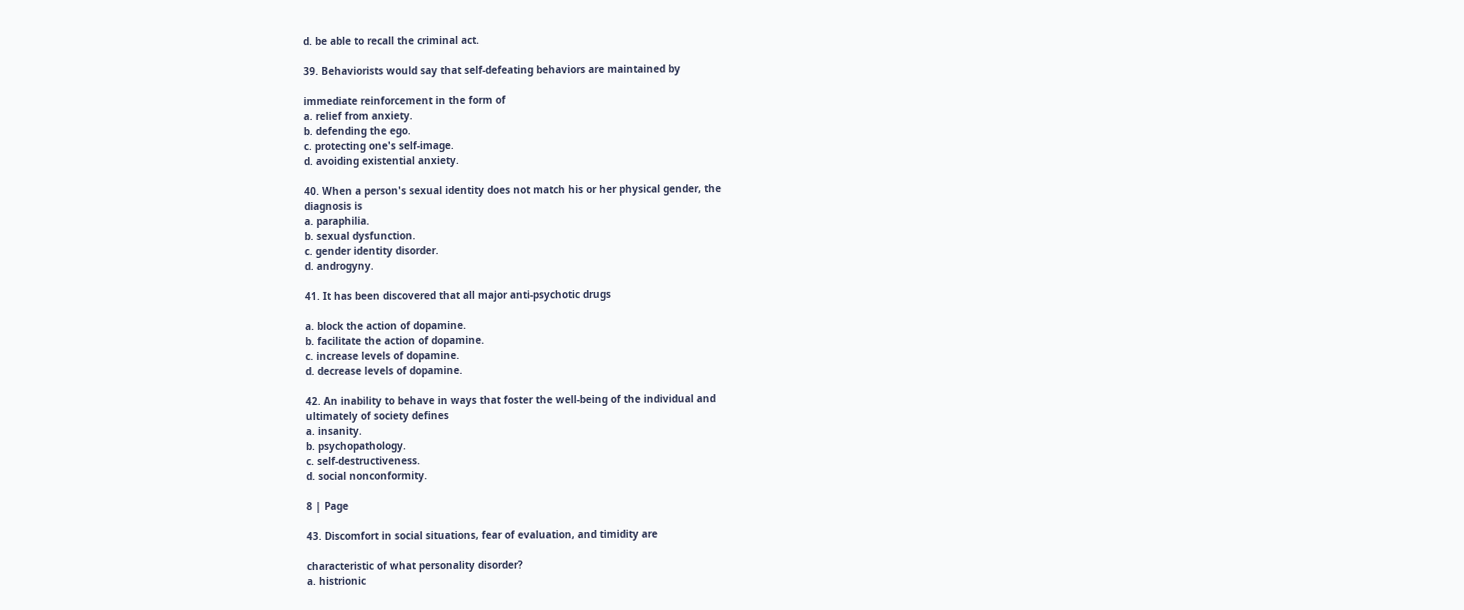d. be able to recall the criminal act.

39. Behaviorists would say that self-defeating behaviors are maintained by

immediate reinforcement in the form of
a. relief from anxiety.
b. defending the ego.
c. protecting one's self-image.
d. avoiding existential anxiety.

40. When a person's sexual identity does not match his or her physical gender, the
diagnosis is
a. paraphilia.
b. sexual dysfunction.
c. gender identity disorder.
d. androgyny.

41. It has been discovered that all major anti-psychotic drugs

a. block the action of dopamine.
b. facilitate the action of dopamine.
c. increase levels of dopamine.
d. decrease levels of dopamine.

42. An inability to behave in ways that foster the well-being of the individual and
ultimately of society defines
a. insanity.
b. psychopathology.
c. self-destructiveness.
d. social nonconformity.

8 | Page

43. Discomfort in social situations, fear of evaluation, and timidity are

characteristic of what personality disorder?
a. histrionic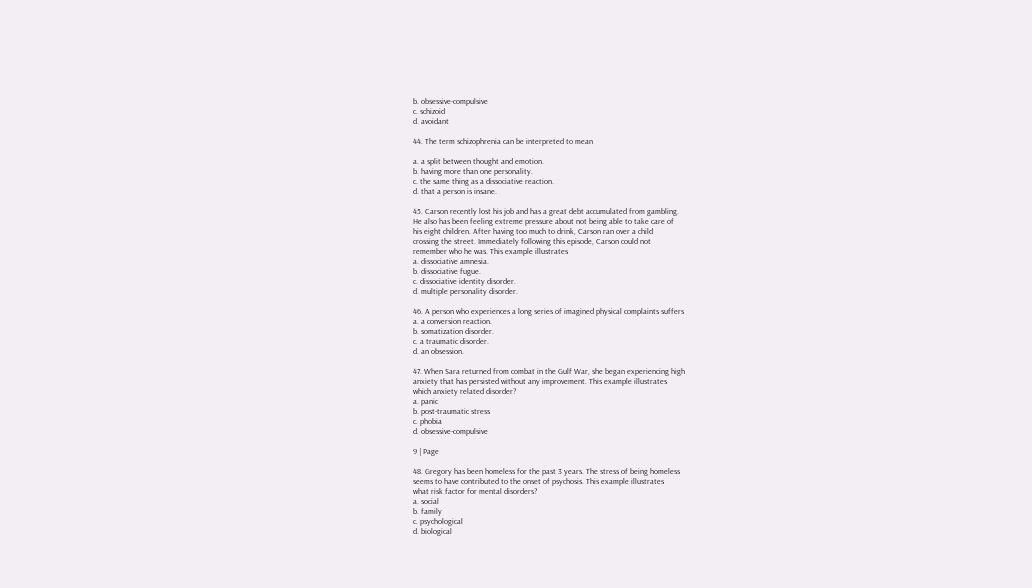b. obsessive-compulsive
c. schizoid
d. avoidant

44. The term schizophrenia can be interpreted to mean

a. a split between thought and emotion.
b. having more than one personality.
c. the same thing as a dissociative reaction.
d. that a person is insane.

45. Carson recently lost his job and has a great debt accumulated from gambling.
He also has been feeling extreme pressure about not being able to take care of
his eight children. After having too much to drink, Carson ran over a child
crossing the street. Immediately following this episode, Carson could not
remember who he was. This example illustrates
a. dissociative amnesia.
b. dissociative fugue.
c. dissociative identity disorder.
d. multiple personality disorder.

46. A person who experiences a long series of imagined physical complaints suffers
a. a conversion reaction.
b. somatization disorder.
c. a traumatic disorder.
d. an obsession.

47. When Sara returned from combat in the Gulf War, she began experiencing high
anxiety that has persisted without any improvement. This example illustrates
which anxiety related disorder?
a. panic
b. post-traumatic stress
c. phobia
d. obsessive-compulsive

9 | Page

48. Gregory has been homeless for the past 3 years. The stress of being homeless
seems to have contributed to the onset of psychosis. This example illustrates
what risk factor for mental disorders?
a. social
b. family
c. psychological
d. biological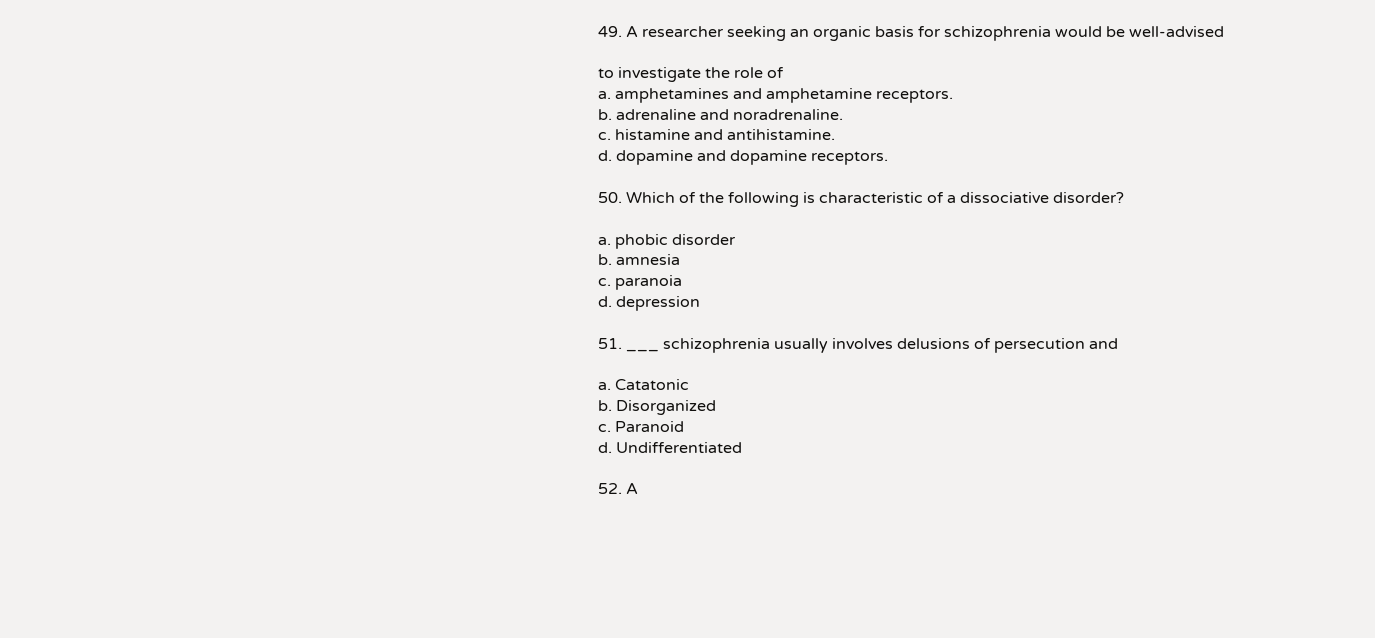49. A researcher seeking an organic basis for schizophrenia would be well-advised

to investigate the role of
a. amphetamines and amphetamine receptors.
b. adrenaline and noradrenaline.
c. histamine and antihistamine.
d. dopamine and dopamine receptors.

50. Which of the following is characteristic of a dissociative disorder?

a. phobic disorder
b. amnesia
c. paranoia
d. depression

51. ___ schizophrenia usually involves delusions of persecution and

a. Catatonic
b. Disorganized
c. Paranoid
d. Undifferentiated

52. A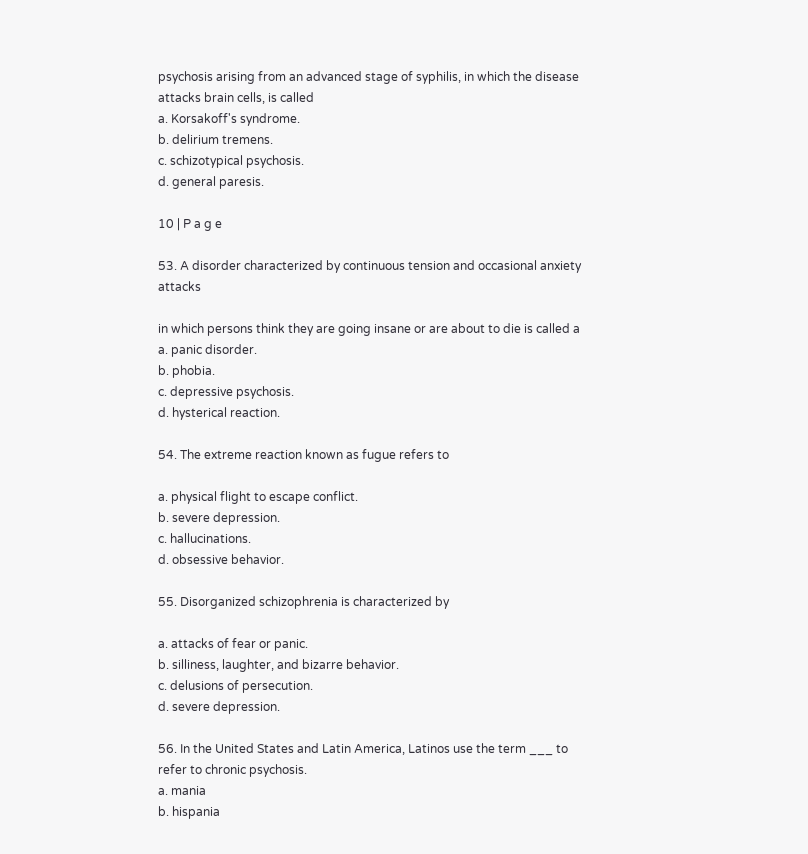psychosis arising from an advanced stage of syphilis, in which the disease
attacks brain cells, is called
a. Korsakoff's syndrome.
b. delirium tremens.
c. schizotypical psychosis.
d. general paresis.

10 | P a g e

53. A disorder characterized by continuous tension and occasional anxiety attacks

in which persons think they are going insane or are about to die is called a
a. panic disorder.
b. phobia.
c. depressive psychosis.
d. hysterical reaction.

54. The extreme reaction known as fugue refers to

a. physical flight to escape conflict.
b. severe depression.
c. hallucinations.
d. obsessive behavior.

55. Disorganized schizophrenia is characterized by

a. attacks of fear or panic.
b. silliness, laughter, and bizarre behavior.
c. delusions of persecution.
d. severe depression.

56. In the United States and Latin America, Latinos use the term ___ to
refer to chronic psychosis.
a. mania
b. hispania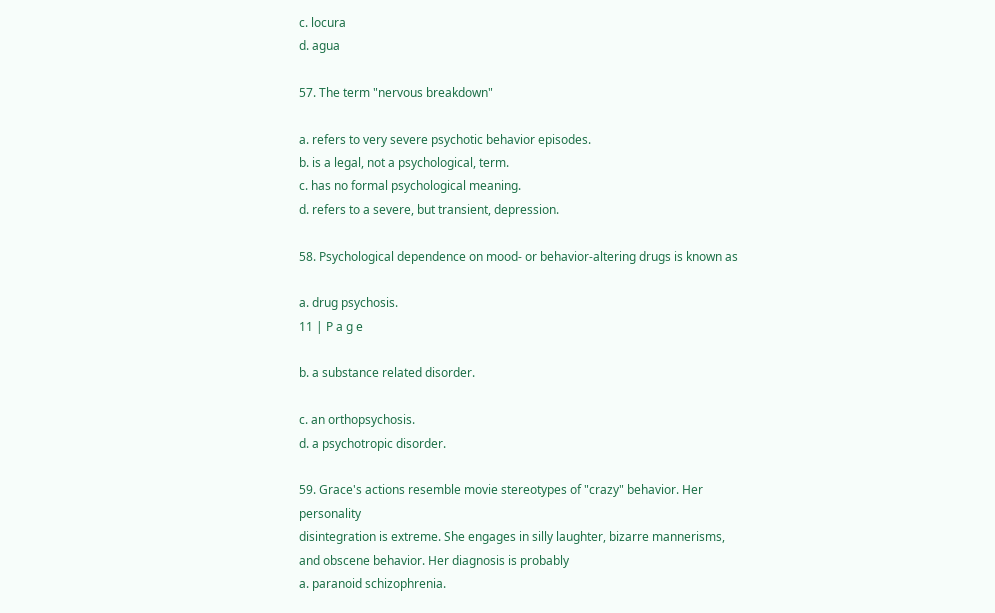c. locura
d. agua

57. The term "nervous breakdown"

a. refers to very severe psychotic behavior episodes.
b. is a legal, not a psychological, term.
c. has no formal psychological meaning.
d. refers to a severe, but transient, depression.

58. Psychological dependence on mood- or behavior-altering drugs is known as

a. drug psychosis.
11 | P a g e

b. a substance related disorder.

c. an orthopsychosis.
d. a psychotropic disorder.

59. Grace's actions resemble movie stereotypes of "crazy" behavior. Her personality
disintegration is extreme. She engages in silly laughter, bizarre mannerisms,
and obscene behavior. Her diagnosis is probably
a. paranoid schizophrenia.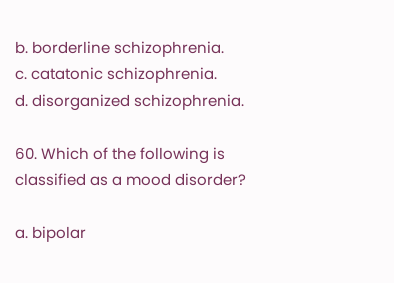b. borderline schizophrenia.
c. catatonic schizophrenia.
d. disorganized schizophrenia.

60. Which of the following is classified as a mood disorder?

a. bipolar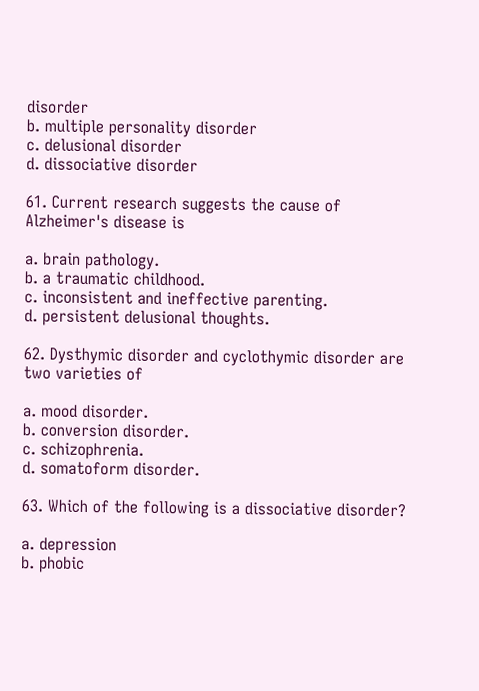disorder
b. multiple personality disorder
c. delusional disorder
d. dissociative disorder

61. Current research suggests the cause of Alzheimer's disease is

a. brain pathology.
b. a traumatic childhood.
c. inconsistent and ineffective parenting.
d. persistent delusional thoughts.

62. Dysthymic disorder and cyclothymic disorder are two varieties of

a. mood disorder.
b. conversion disorder.
c. schizophrenia.
d. somatoform disorder.

63. Which of the following is a dissociative disorder?

a. depression
b. phobic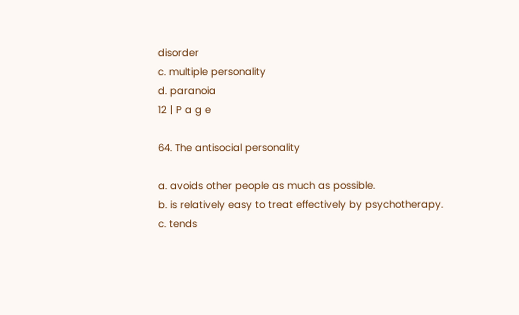disorder
c. multiple personality
d. paranoia
12 | P a g e

64. The antisocial personality

a. avoids other people as much as possible.
b. is relatively easy to treat effectively by psychotherapy.
c. tends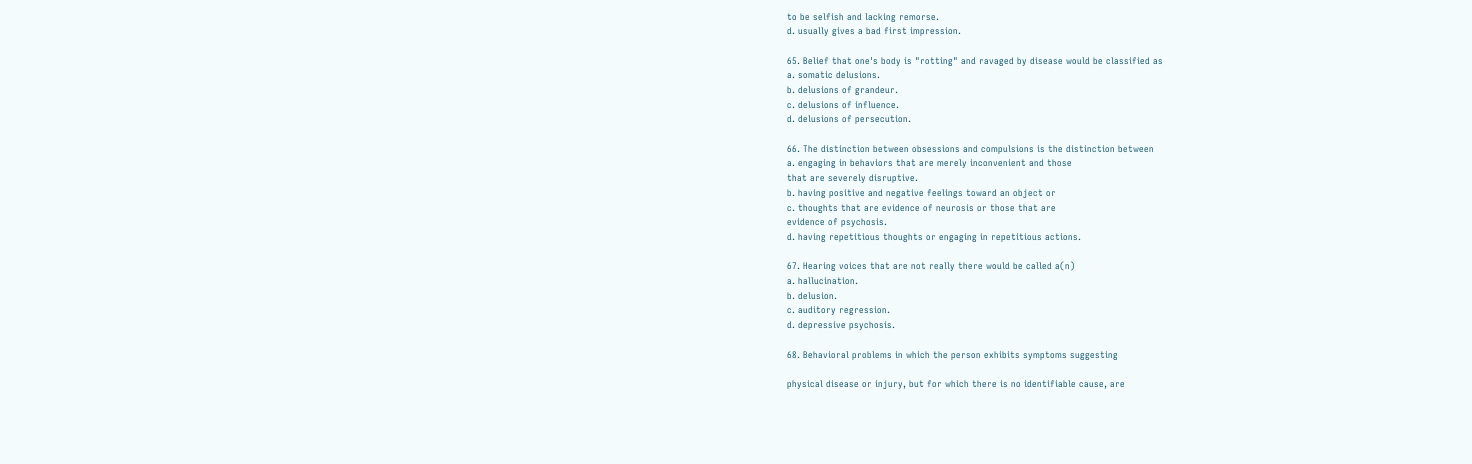to be selfish and lacking remorse.
d. usually gives a bad first impression.

65. Belief that one's body is "rotting" and ravaged by disease would be classified as
a. somatic delusions.
b. delusions of grandeur.
c. delusions of influence.
d. delusions of persecution.

66. The distinction between obsessions and compulsions is the distinction between
a. engaging in behaviors that are merely inconvenient and those
that are severely disruptive.
b. having positive and negative feelings toward an object or
c. thoughts that are evidence of neurosis or those that are
evidence of psychosis.
d. having repetitious thoughts or engaging in repetitious actions.

67. Hearing voices that are not really there would be called a(n)
a. hallucination.
b. delusion.
c. auditory regression.
d. depressive psychosis.

68. Behavioral problems in which the person exhibits symptoms suggesting

physical disease or injury, but for which there is no identifiable cause, are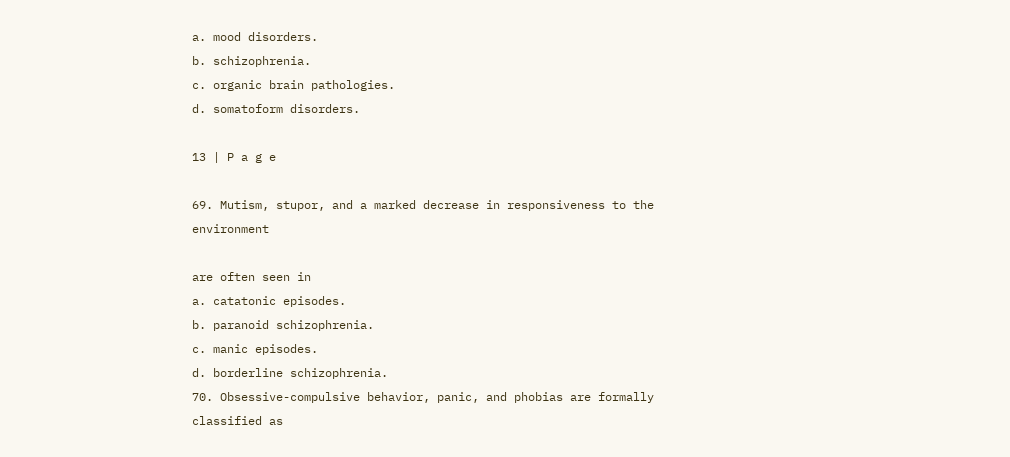a. mood disorders.
b. schizophrenia.
c. organic brain pathologies.
d. somatoform disorders.

13 | P a g e

69. Mutism, stupor, and a marked decrease in responsiveness to the environment

are often seen in
a. catatonic episodes.
b. paranoid schizophrenia.
c. manic episodes.
d. borderline schizophrenia.
70. Obsessive-compulsive behavior, panic, and phobias are formally classified as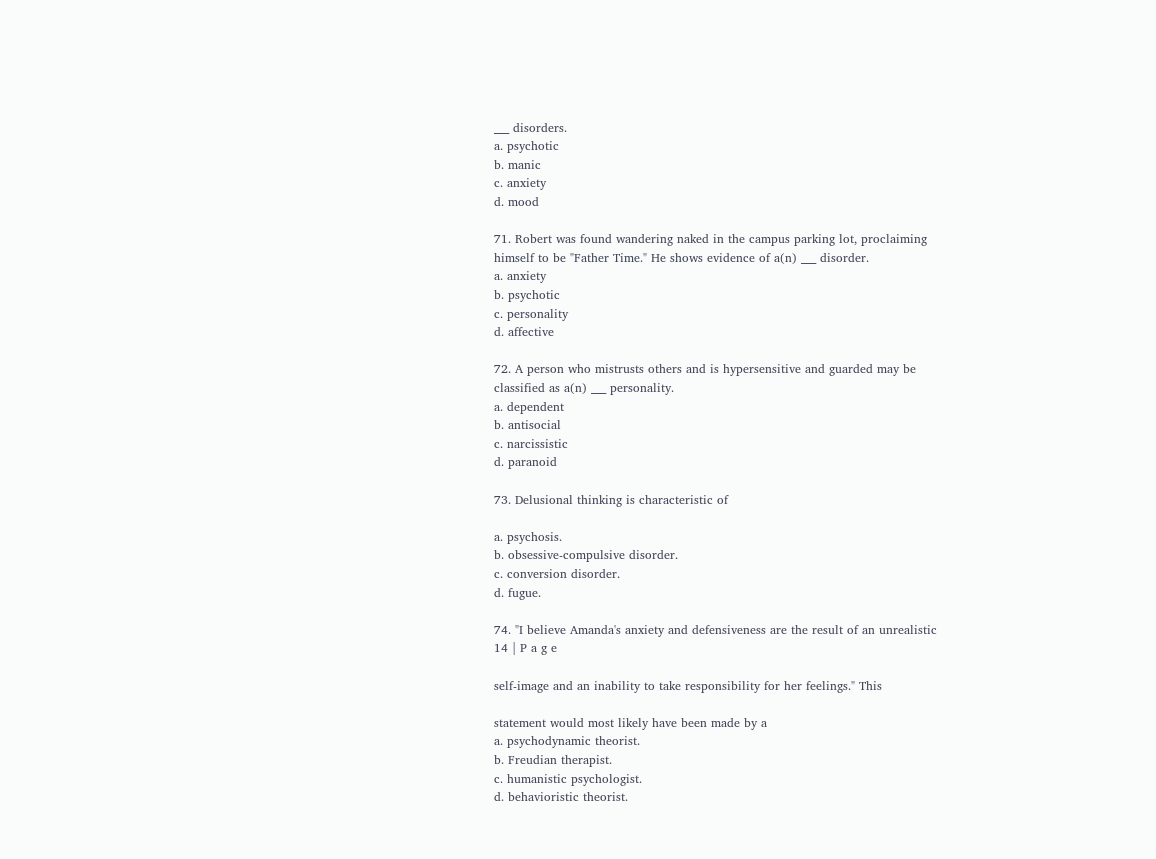___ disorders.
a. psychotic
b. manic
c. anxiety
d. mood

71. Robert was found wandering naked in the campus parking lot, proclaiming
himself to be "Father Time." He shows evidence of a(n) ___ disorder.
a. anxiety
b. psychotic
c. personality
d. affective

72. A person who mistrusts others and is hypersensitive and guarded may be
classified as a(n) ___ personality.
a. dependent
b. antisocial
c. narcissistic
d. paranoid

73. Delusional thinking is characteristic of

a. psychosis.
b. obsessive-compulsive disorder.
c. conversion disorder.
d. fugue.

74. "I believe Amanda's anxiety and defensiveness are the result of an unrealistic
14 | P a g e

self-image and an inability to take responsibility for her feelings." This

statement would most likely have been made by a
a. psychodynamic theorist.
b. Freudian therapist.
c. humanistic psychologist.
d. behavioristic theorist.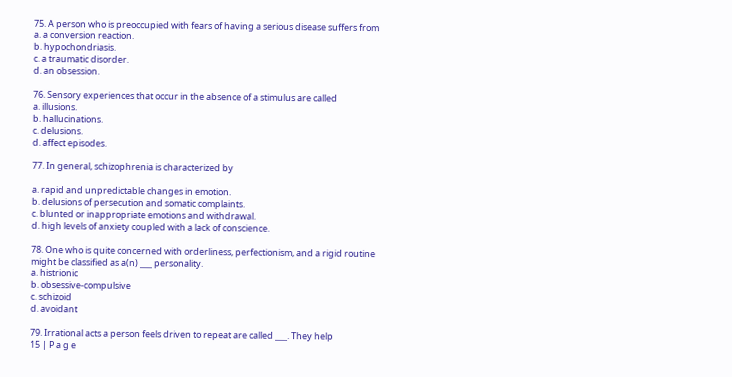75. A person who is preoccupied with fears of having a serious disease suffers from
a. a conversion reaction.
b. hypochondriasis.
c. a traumatic disorder.
d. an obsession.

76. Sensory experiences that occur in the absence of a stimulus are called
a. illusions.
b. hallucinations.
c. delusions.
d. affect episodes.

77. In general, schizophrenia is characterized by

a. rapid and unpredictable changes in emotion.
b. delusions of persecution and somatic complaints.
c. blunted or inappropriate emotions and withdrawal.
d. high levels of anxiety coupled with a lack of conscience.

78. One who is quite concerned with orderliness, perfectionism, and a rigid routine
might be classified as a(n) ___ personality.
a. histrionic
b. obsessive-compulsive
c. schizoid
d. avoidant

79. Irrational acts a person feels driven to repeat are called ___. They help
15 | P a g e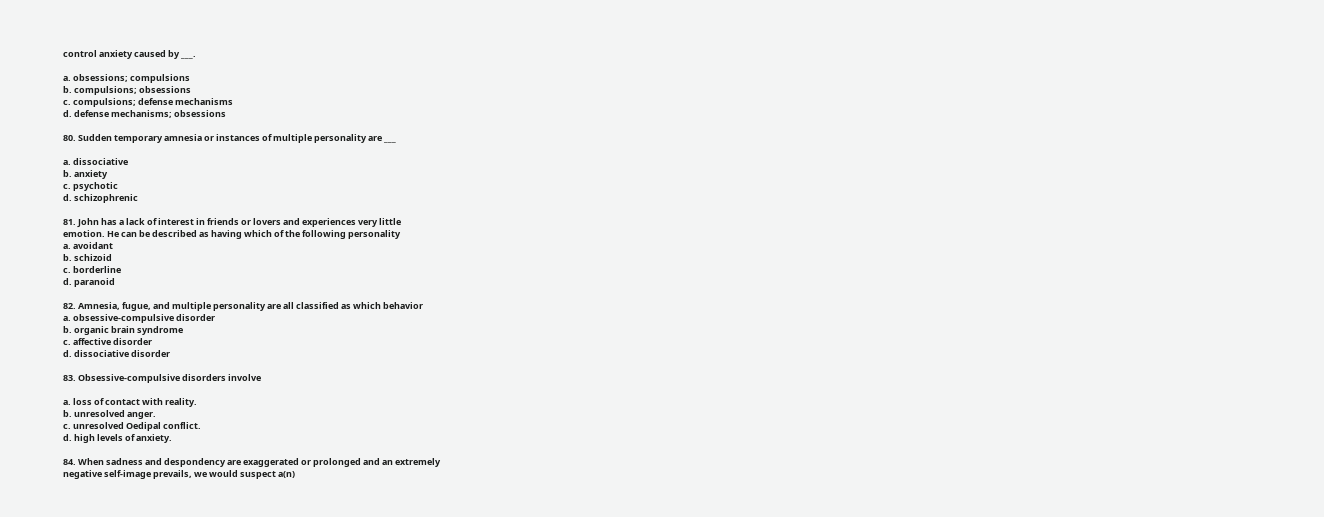control anxiety caused by ___.

a. obsessions; compulsions
b. compulsions; obsessions
c. compulsions; defense mechanisms
d. defense mechanisms; obsessions

80. Sudden temporary amnesia or instances of multiple personality are ___

a. dissociative
b. anxiety
c. psychotic
d. schizophrenic

81. John has a lack of interest in friends or lovers and experiences very little
emotion. He can be described as having which of the following personality
a. avoidant
b. schizoid
c. borderline
d. paranoid

82. Amnesia, fugue, and multiple personality are all classified as which behavior
a. obsessive-compulsive disorder
b. organic brain syndrome
c. affective disorder
d. dissociative disorder

83. Obsessive-compulsive disorders involve

a. loss of contact with reality.
b. unresolved anger.
c. unresolved Oedipal conflict.
d. high levels of anxiety.

84. When sadness and despondency are exaggerated or prolonged and an extremely
negative self-image prevails, we would suspect a(n)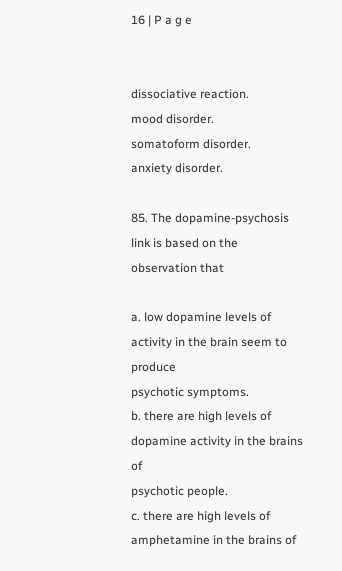16 | P a g e


dissociative reaction.
mood disorder.
somatoform disorder.
anxiety disorder.

85. The dopamine-psychosis link is based on the observation that

a. low dopamine levels of activity in the brain seem to produce
psychotic symptoms.
b. there are high levels of dopamine activity in the brains of
psychotic people.
c. there are high levels of amphetamine in the brains of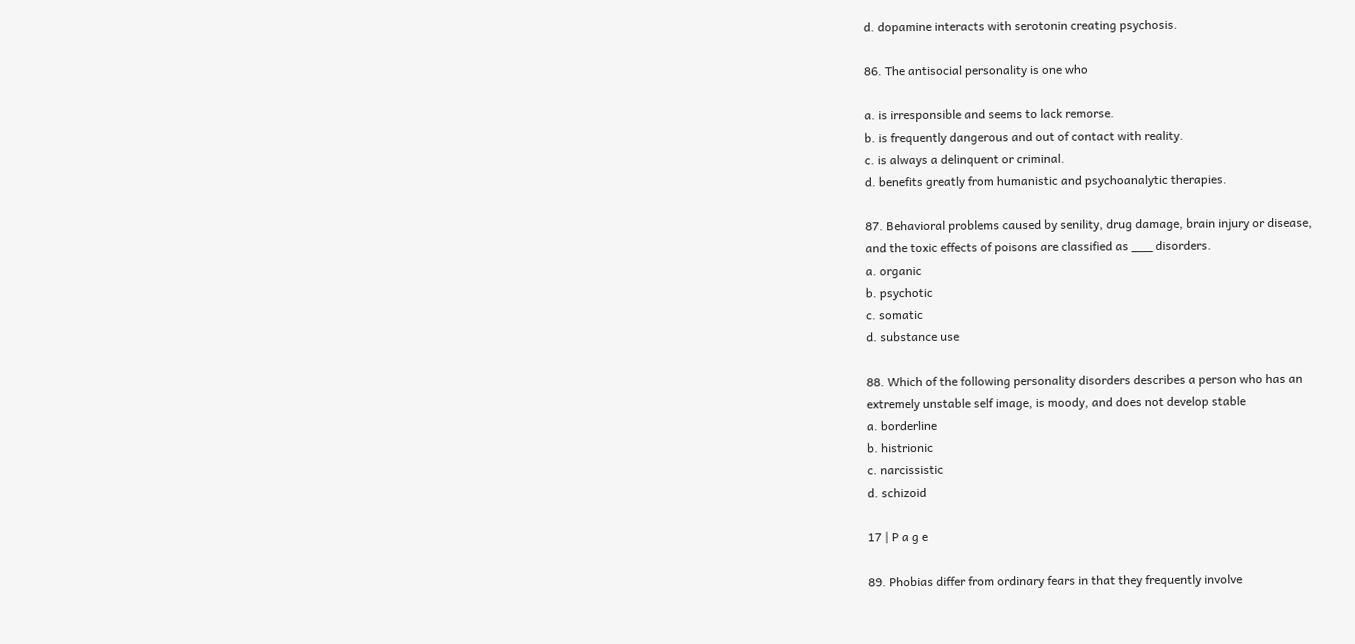d. dopamine interacts with serotonin creating psychosis.

86. The antisocial personality is one who

a. is irresponsible and seems to lack remorse.
b. is frequently dangerous and out of contact with reality.
c. is always a delinquent or criminal.
d. benefits greatly from humanistic and psychoanalytic therapies.

87. Behavioral problems caused by senility, drug damage, brain injury or disease,
and the toxic effects of poisons are classified as ___ disorders.
a. organic
b. psychotic
c. somatic
d. substance use

88. Which of the following personality disorders describes a person who has an
extremely unstable self image, is moody, and does not develop stable
a. borderline
b. histrionic
c. narcissistic
d. schizoid

17 | P a g e

89. Phobias differ from ordinary fears in that they frequently involve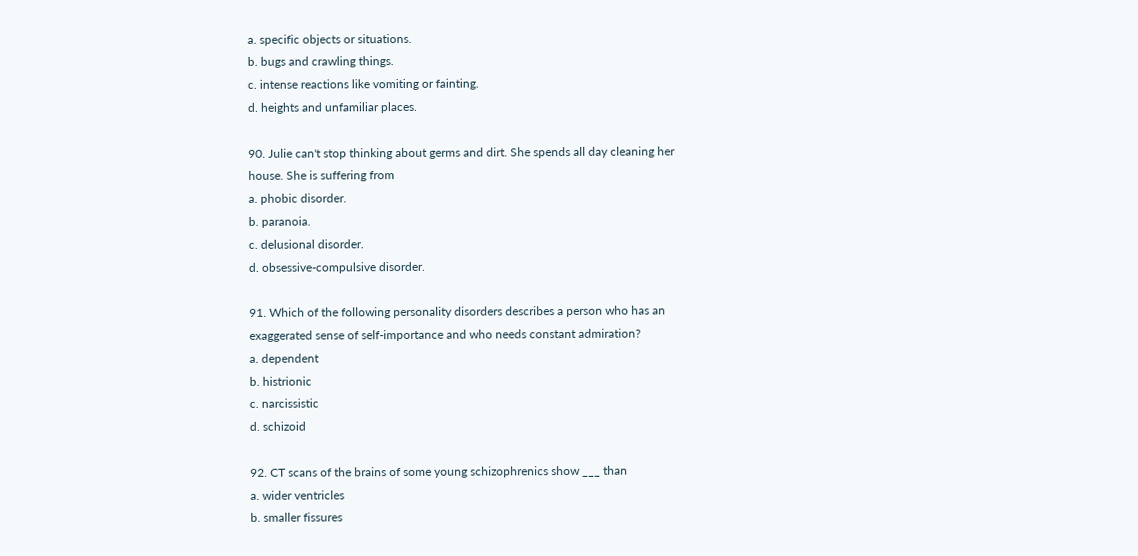a. specific objects or situations.
b. bugs and crawling things.
c. intense reactions like vomiting or fainting.
d. heights and unfamiliar places.

90. Julie can't stop thinking about germs and dirt. She spends all day cleaning her
house. She is suffering from
a. phobic disorder.
b. paranoia.
c. delusional disorder.
d. obsessive-compulsive disorder.

91. Which of the following personality disorders describes a person who has an
exaggerated sense of self-importance and who needs constant admiration?
a. dependent
b. histrionic
c. narcissistic
d. schizoid

92. CT scans of the brains of some young schizophrenics show ___ than
a. wider ventricles
b. smaller fissures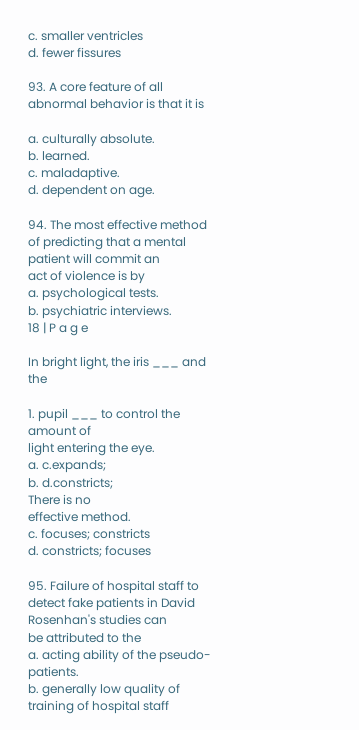c. smaller ventricles
d. fewer fissures

93. A core feature of all abnormal behavior is that it is

a. culturally absolute.
b. learned.
c. maladaptive.
d. dependent on age.

94. The most effective method of predicting that a mental patient will commit an
act of violence is by
a. psychological tests.
b. psychiatric interviews.
18 | P a g e

In bright light, the iris ___ and the

1. pupil ___ to control the amount of
light entering the eye.
a. c.expands;
b. d.constricts;
There is no
effective method.
c. focuses; constricts
d. constricts; focuses

95. Failure of hospital staff to detect fake patients in David Rosenhan's studies can
be attributed to the
a. acting ability of the pseudo-patients.
b. generally low quality of training of hospital staff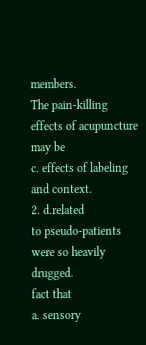members.
The pain-killing effects of acupuncture may be
c. effects of labeling and context.
2. d.related
to pseudo-patients were so heavily drugged.
fact that
a. sensory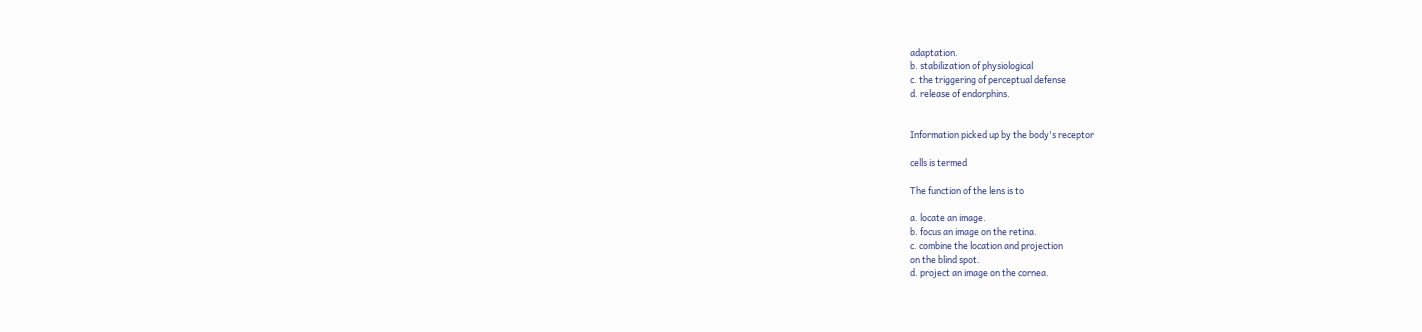adaptation.
b. stabilization of physiological
c. the triggering of perceptual defense
d. release of endorphins.


Information picked up by the body's receptor

cells is termed

The function of the lens is to

a. locate an image.
b. focus an image on the retina.
c. combine the location and projection
on the blind spot.
d. project an image on the cornea.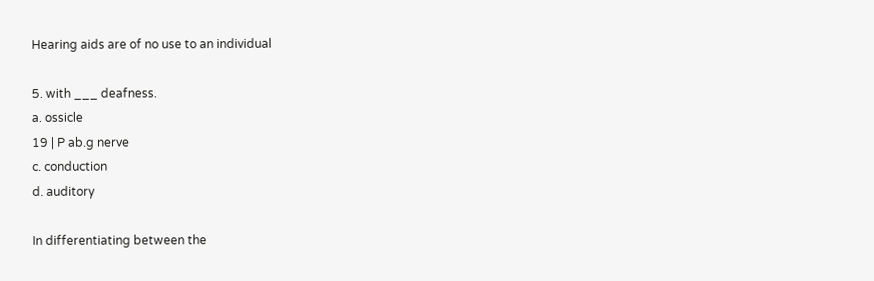Hearing aids are of no use to an individual

5. with ___ deafness.
a. ossicle
19 | P ab.g nerve
c. conduction
d. auditory

In differentiating between the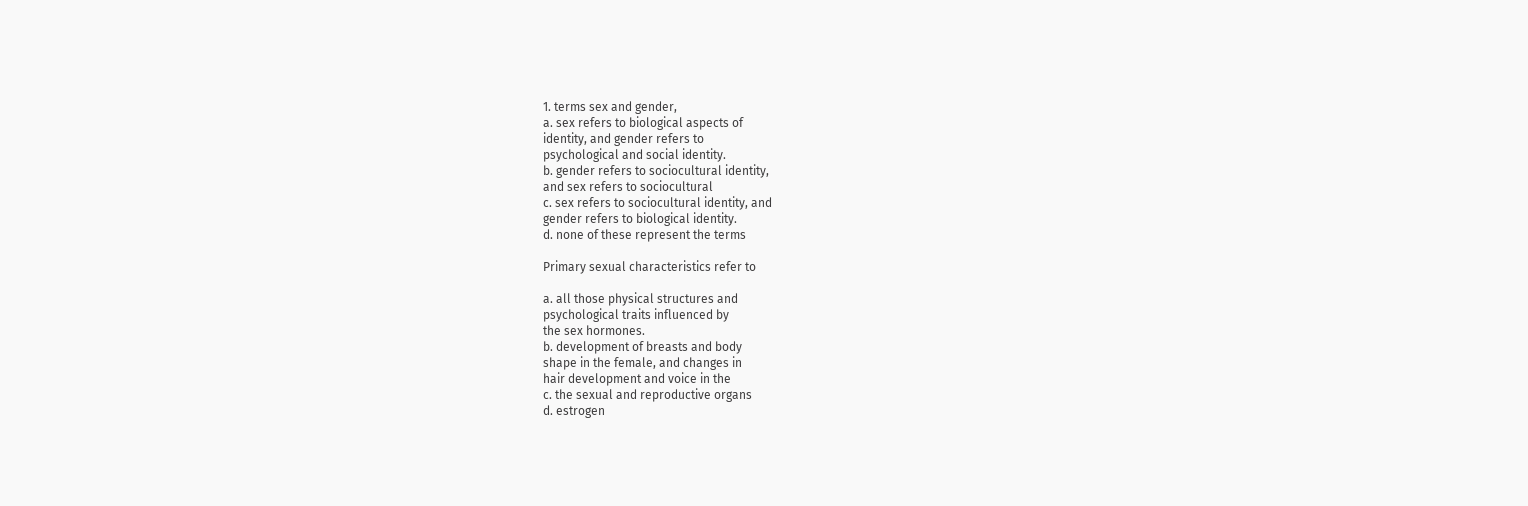1. terms sex and gender,
a. sex refers to biological aspects of
identity, and gender refers to
psychological and social identity.
b. gender refers to sociocultural identity,
and sex refers to sociocultural
c. sex refers to sociocultural identity, and
gender refers to biological identity.
d. none of these represent the terms

Primary sexual characteristics refer to

a. all those physical structures and
psychological traits influenced by
the sex hormones.
b. development of breasts and body
shape in the female, and changes in
hair development and voice in the
c. the sexual and reproductive organs
d. estrogen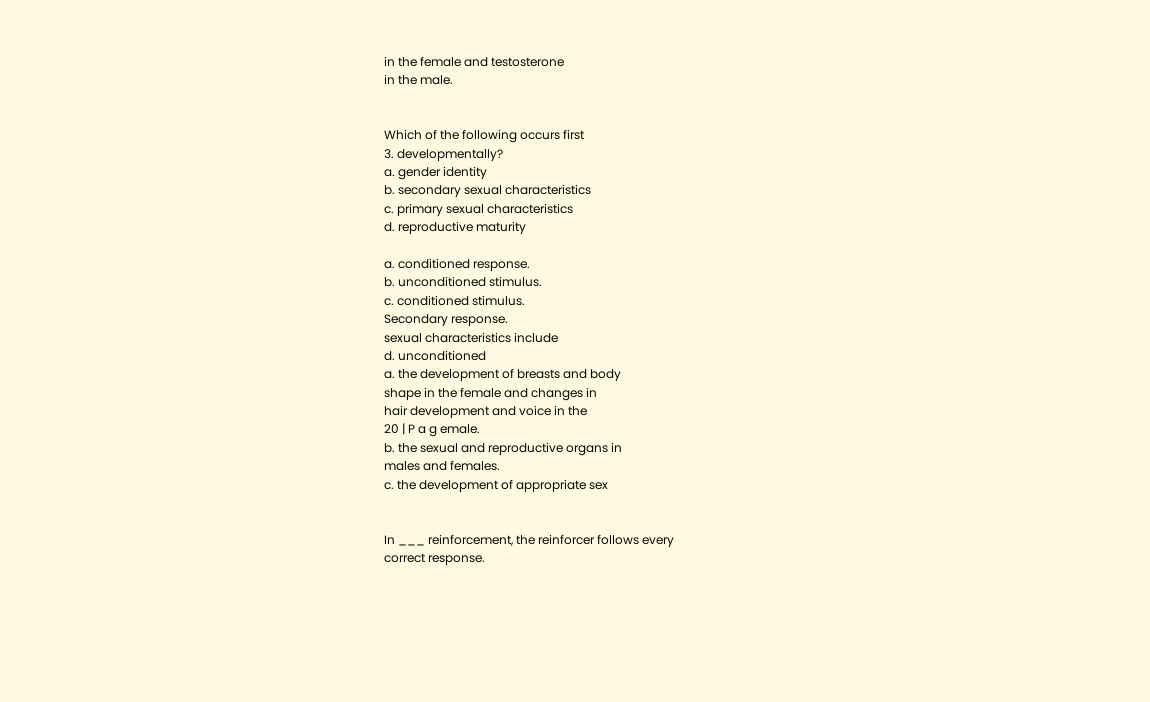in the female and testosterone
in the male.


Which of the following occurs first
3. developmentally?
a. gender identity
b. secondary sexual characteristics
c. primary sexual characteristics
d. reproductive maturity

a. conditioned response.
b. unconditioned stimulus.
c. conditioned stimulus.
Secondary response.
sexual characteristics include
d. unconditioned
a. the development of breasts and body
shape in the female and changes in
hair development and voice in the
20 | P a g emale.
b. the sexual and reproductive organs in
males and females.
c. the development of appropriate sex


In ___ reinforcement, the reinforcer follows every
correct response.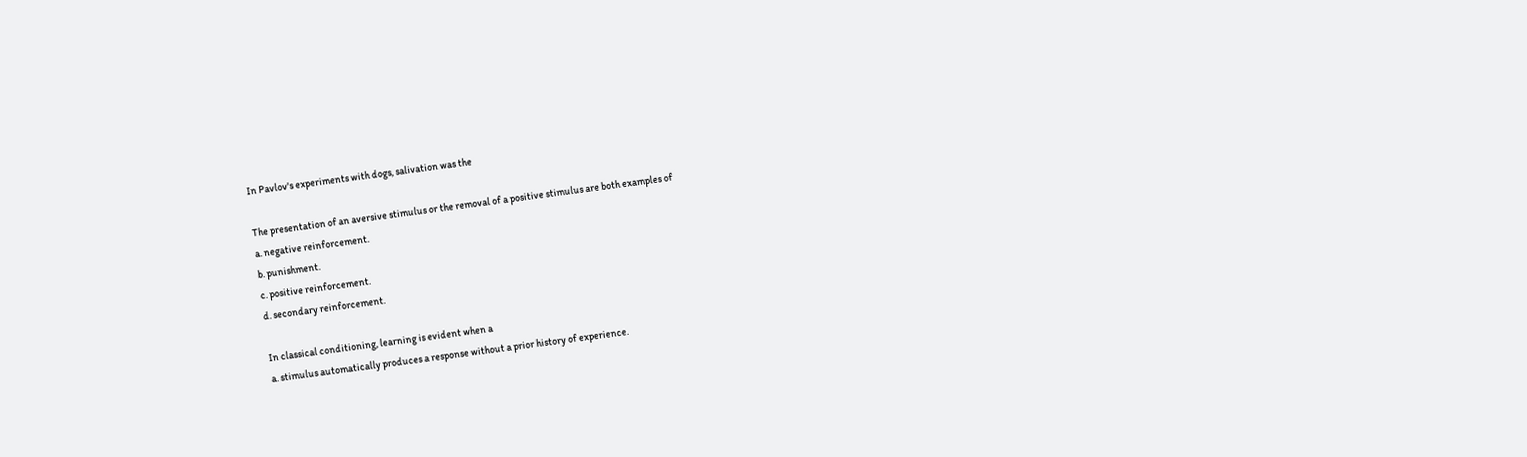In Pavlov's experiments with dogs, salivation was the

The presentation of an aversive stimulus or the removal of a positive stimulus are both examples of
a. negative reinforcement.
b. punishment.
c. positive reinforcement.
d. secondary reinforcement.

In classical conditioning, learning is evident when a
a. stimulus automatically produces a response without a prior history of experience.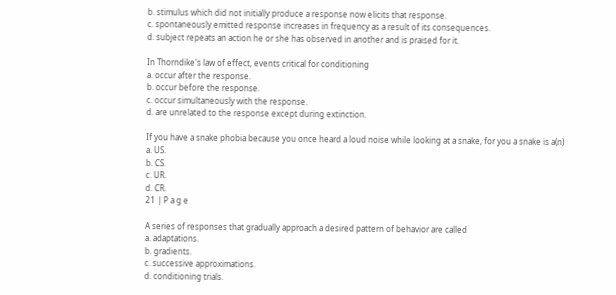b. stimulus which did not initially produce a response now elicits that response.
c. spontaneously emitted response increases in frequency as a result of its consequences.
d. subject repeats an action he or she has observed in another and is praised for it.

In Thorndike's law of effect, events critical for conditioning
a. occur after the response.
b. occur before the response.
c. occur simultaneously with the response.
d. are unrelated to the response except during extinction.

If you have a snake phobia because you once heard a loud noise while looking at a snake, for you a snake is a(n)
a. US.
b. CS.
c. UR.
d. CR.
21 | P a g e

A series of responses that gradually approach a desired pattern of behavior are called
a. adaptations.
b. gradients.
c. successive approximations.
d. conditioning trials.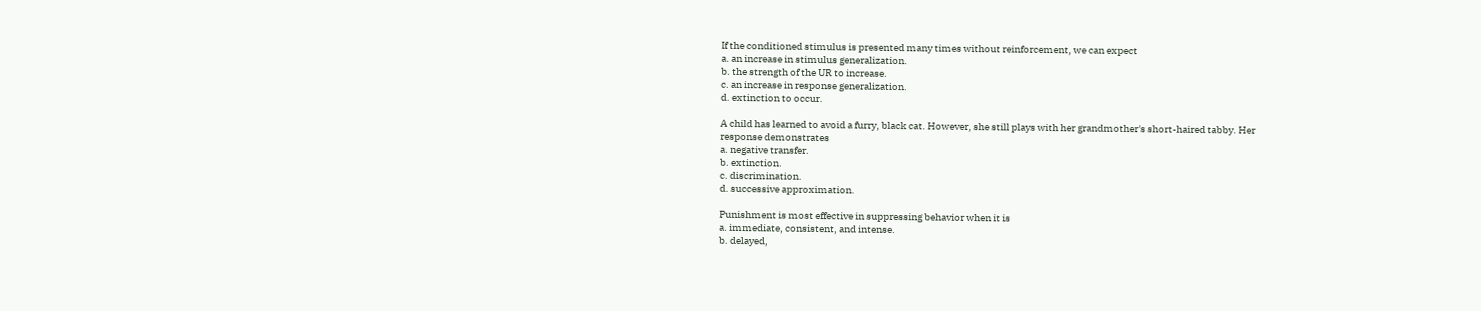If the conditioned stimulus is presented many times without reinforcement, we can expect
a. an increase in stimulus generalization.
b. the strength of the UR to increase.
c. an increase in response generalization.
d. extinction to occur.

A child has learned to avoid a furry, black cat. However, she still plays with her grandmother's short-haired tabby. Her
response demonstrates
a. negative transfer.
b. extinction.
c. discrimination.
d. successive approximation.

Punishment is most effective in suppressing behavior when it is
a. immediate, consistent, and intense.
b. delayed,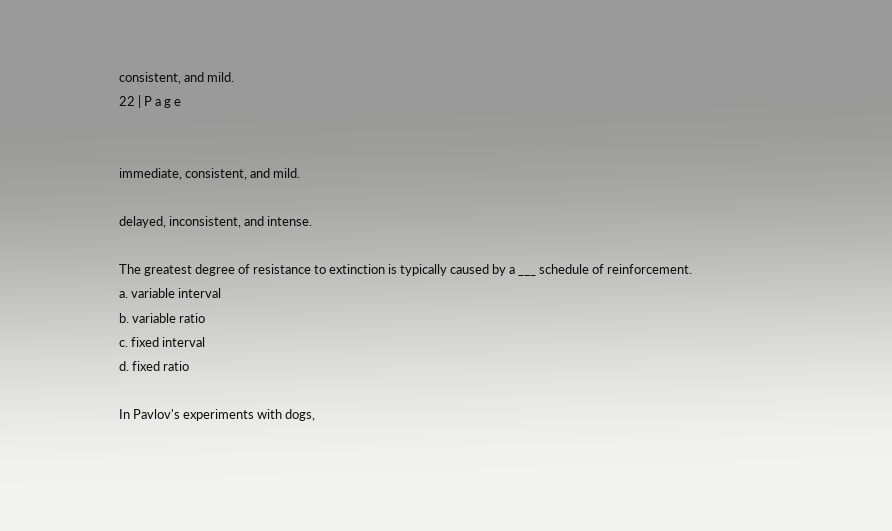consistent, and mild.
22 | P a g e


immediate, consistent, and mild.

delayed, inconsistent, and intense.

The greatest degree of resistance to extinction is typically caused by a ___ schedule of reinforcement.
a. variable interval
b. variable ratio
c. fixed interval
d. fixed ratio

In Pavlov's experiments with dogs,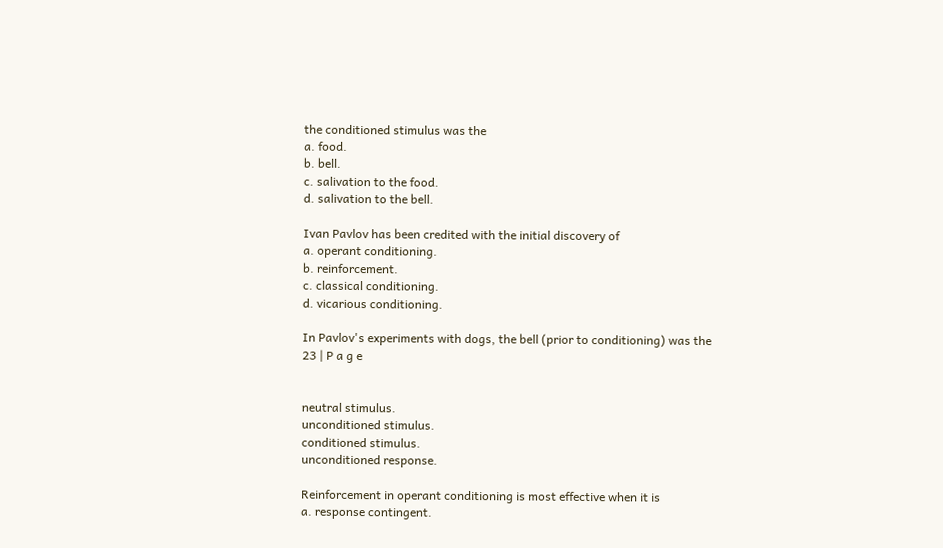the conditioned stimulus was the
a. food.
b. bell.
c. salivation to the food.
d. salivation to the bell.

Ivan Pavlov has been credited with the initial discovery of
a. operant conditioning.
b. reinforcement.
c. classical conditioning.
d. vicarious conditioning.

In Pavlov's experiments with dogs, the bell (prior to conditioning) was the
23 | P a g e


neutral stimulus.
unconditioned stimulus.
conditioned stimulus.
unconditioned response.

Reinforcement in operant conditioning is most effective when it is
a. response contingent.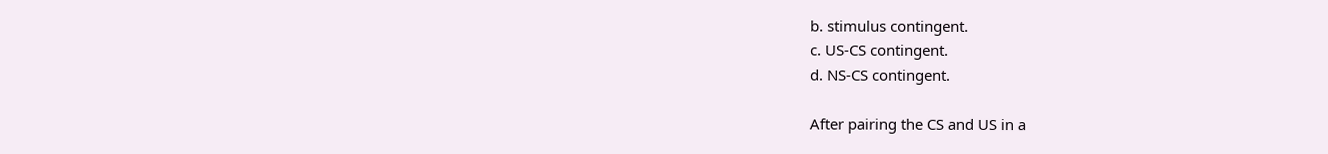b. stimulus contingent.
c. US-CS contingent.
d. NS-CS contingent.

After pairing the CS and US in a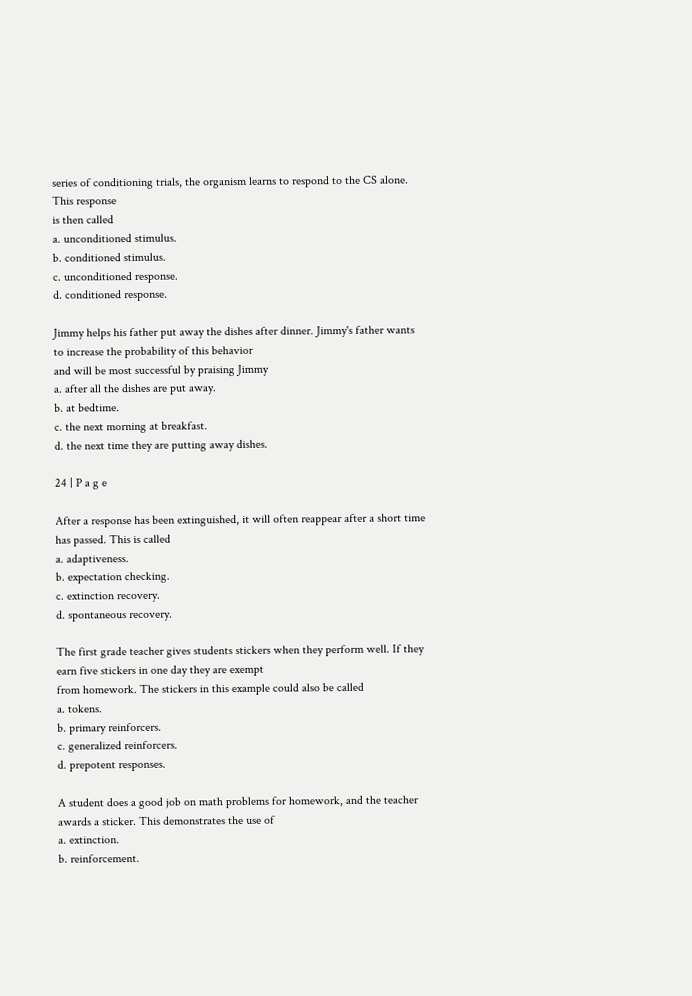series of conditioning trials, the organism learns to respond to the CS alone. This response
is then called
a. unconditioned stimulus.
b. conditioned stimulus.
c. unconditioned response.
d. conditioned response.

Jimmy helps his father put away the dishes after dinner. Jimmy's father wants to increase the probability of this behavior
and will be most successful by praising Jimmy
a. after all the dishes are put away.
b. at bedtime.
c. the next morning at breakfast.
d. the next time they are putting away dishes.

24 | P a g e

After a response has been extinguished, it will often reappear after a short time has passed. This is called
a. adaptiveness.
b. expectation checking.
c. extinction recovery.
d. spontaneous recovery.

The first grade teacher gives students stickers when they perform well. If they earn five stickers in one day they are exempt
from homework. The stickers in this example could also be called
a. tokens.
b. primary reinforcers.
c. generalized reinforcers.
d. prepotent responses.

A student does a good job on math problems for homework, and the teacher awards a sticker. This demonstrates the use of
a. extinction.
b. reinforcement.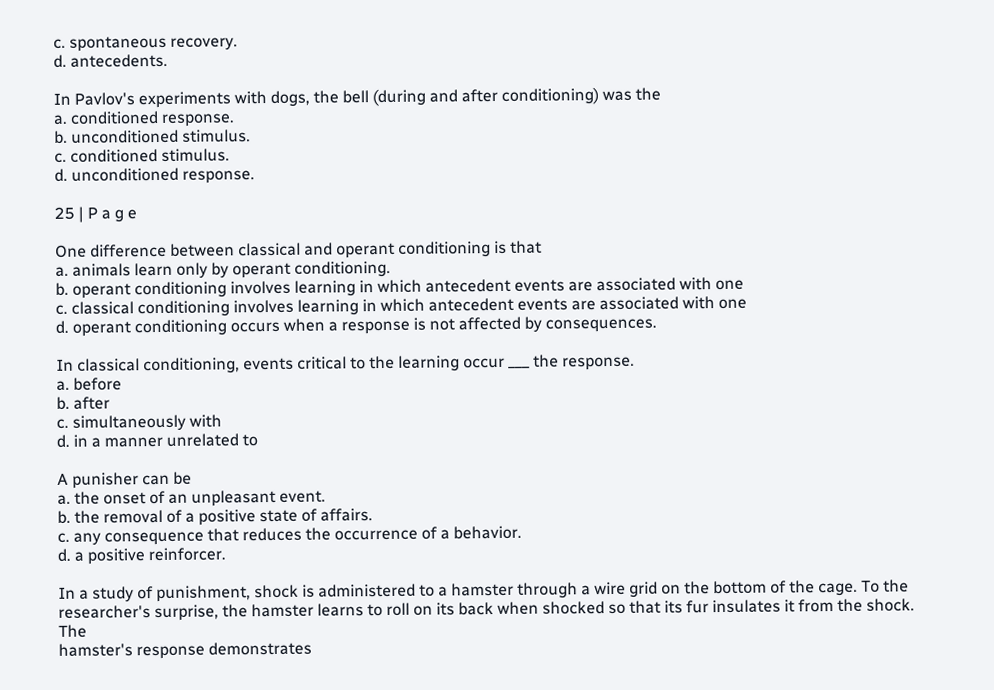c. spontaneous recovery.
d. antecedents.

In Pavlov's experiments with dogs, the bell (during and after conditioning) was the
a. conditioned response.
b. unconditioned stimulus.
c. conditioned stimulus.
d. unconditioned response.

25 | P a g e

One difference between classical and operant conditioning is that
a. animals learn only by operant conditioning.
b. operant conditioning involves learning in which antecedent events are associated with one
c. classical conditioning involves learning in which antecedent events are associated with one
d. operant conditioning occurs when a response is not affected by consequences.

In classical conditioning, events critical to the learning occur ___ the response.
a. before
b. after
c. simultaneously with
d. in a manner unrelated to

A punisher can be
a. the onset of an unpleasant event.
b. the removal of a positive state of affairs.
c. any consequence that reduces the occurrence of a behavior.
d. a positive reinforcer.

In a study of punishment, shock is administered to a hamster through a wire grid on the bottom of the cage. To the
researcher's surprise, the hamster learns to roll on its back when shocked so that its fur insulates it from the shock. The
hamster's response demonstrates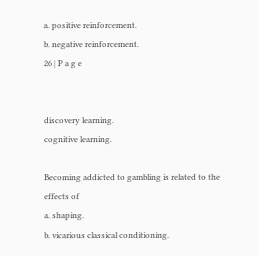a. positive reinforcement.
b. negative reinforcement.
26 | P a g e


discovery learning.
cognitive learning.

Becoming addicted to gambling is related to the effects of
a. shaping.
b. vicarious classical conditioning.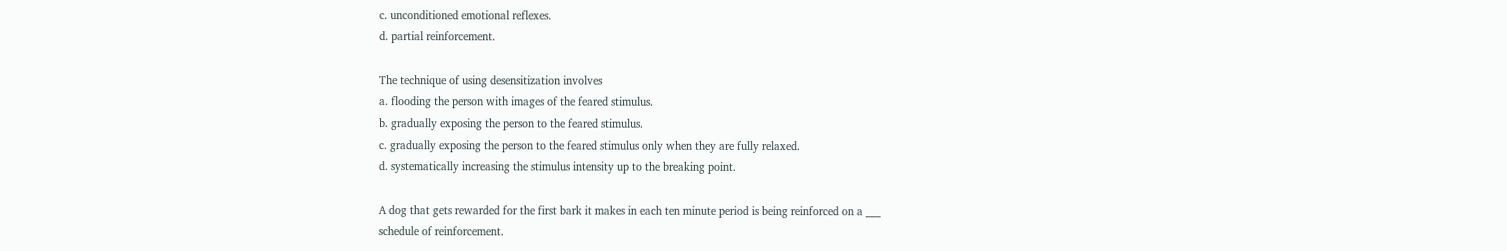c. unconditioned emotional reflexes.
d. partial reinforcement.

The technique of using desensitization involves
a. flooding the person with images of the feared stimulus.
b. gradually exposing the person to the feared stimulus.
c. gradually exposing the person to the feared stimulus only when they are fully relaxed.
d. systematically increasing the stimulus intensity up to the breaking point.

A dog that gets rewarded for the first bark it makes in each ten minute period is being reinforced on a ___
schedule of reinforcement.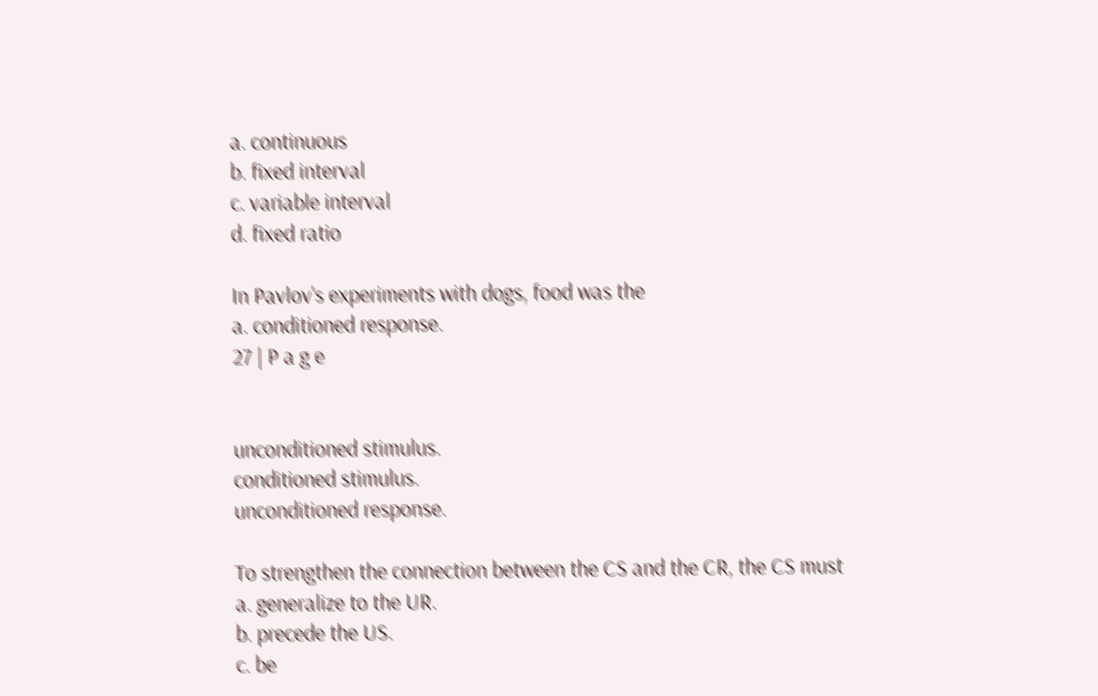a. continuous
b. fixed interval
c. variable interval
d. fixed ratio

In Pavlov's experiments with dogs, food was the
a. conditioned response.
27 | P a g e


unconditioned stimulus.
conditioned stimulus.
unconditioned response.

To strengthen the connection between the CS and the CR, the CS must
a. generalize to the UR.
b. precede the US.
c. be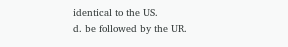identical to the US.
d. be followed by the UR.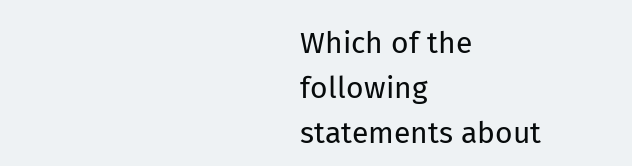Which of the following statements about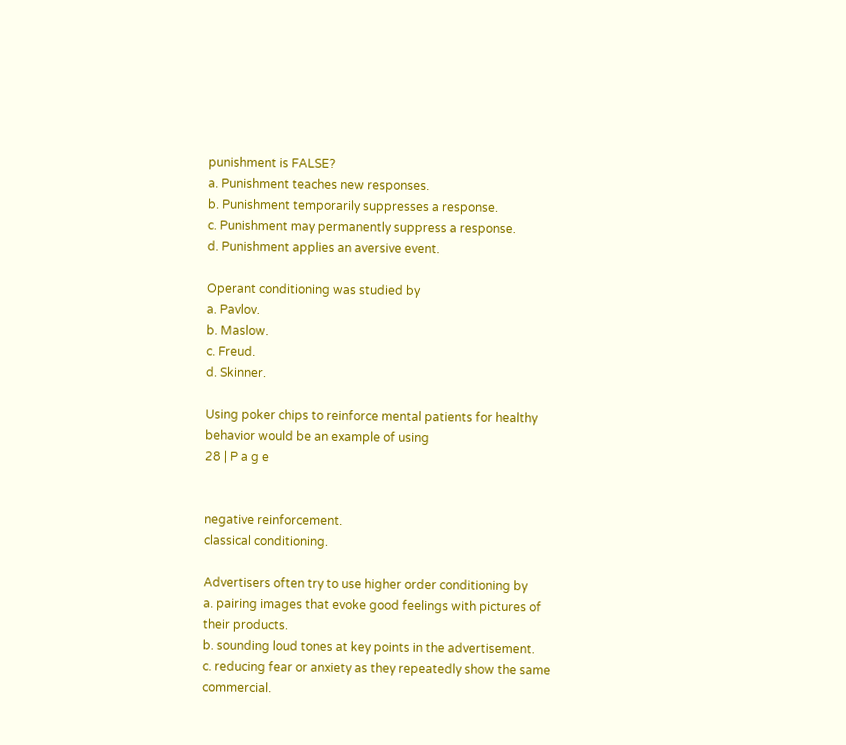punishment is FALSE?
a. Punishment teaches new responses.
b. Punishment temporarily suppresses a response.
c. Punishment may permanently suppress a response.
d. Punishment applies an aversive event.

Operant conditioning was studied by
a. Pavlov.
b. Maslow.
c. Freud.
d. Skinner.

Using poker chips to reinforce mental patients for healthy behavior would be an example of using
28 | P a g e


negative reinforcement.
classical conditioning.

Advertisers often try to use higher order conditioning by
a. pairing images that evoke good feelings with pictures of their products.
b. sounding loud tones at key points in the advertisement.
c. reducing fear or anxiety as they repeatedly show the same commercial.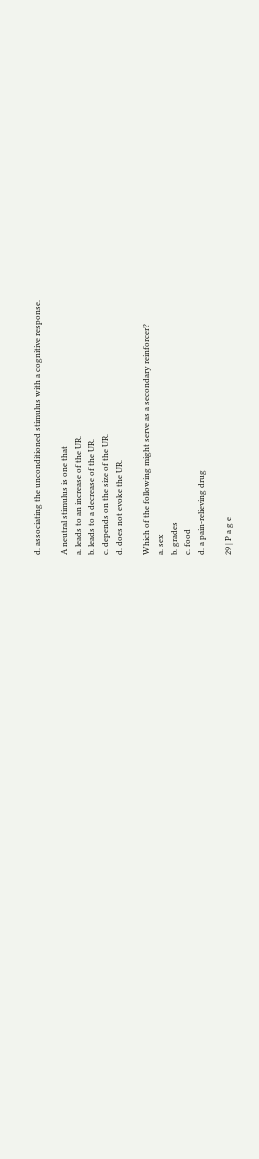d. associating the unconditioned stimulus with a cognitive response.

A neutral stimulus is one that
a. leads to an increase of the UR.
b. leads to a decrease of the UR.
c. depends on the size of the UR.
d. does not evoke the UR.

Which of the following might serve as a secondary reinforcer?
a. sex
b. grades
c. food
d. a pain-relieving drug

29 | P a g e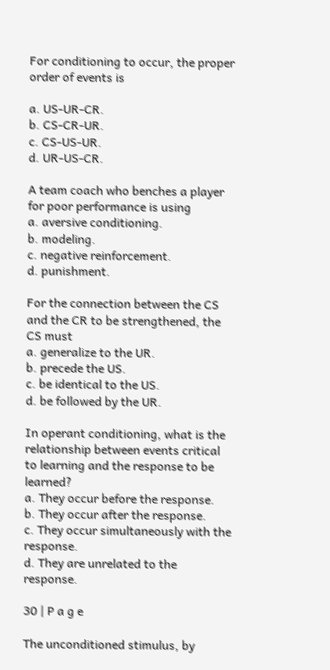For conditioning to occur, the proper order of events is

a. US-UR-CR.
b. CS-CR-UR.
c. CS-US-UR.
d. UR-US-CR.

A team coach who benches a player for poor performance is using
a. aversive conditioning.
b. modeling.
c. negative reinforcement.
d. punishment.

For the connection between the CS and the CR to be strengthened, the CS must
a. generalize to the UR.
b. precede the US.
c. be identical to the US.
d. be followed by the UR.

In operant conditioning, what is the relationship between events critical to learning and the response to be learned?
a. They occur before the response.
b. They occur after the response.
c. They occur simultaneously with the response.
d. They are unrelated to the response.

30 | P a g e

The unconditioned stimulus, by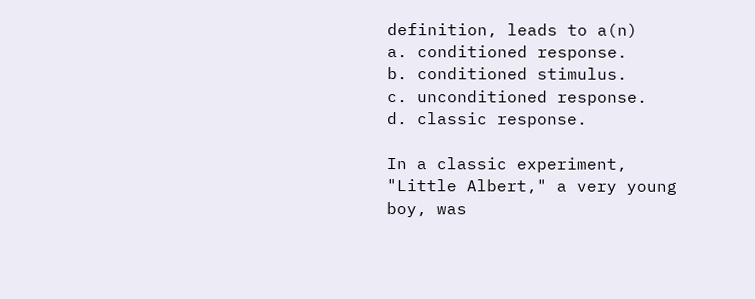definition, leads to a(n)
a. conditioned response.
b. conditioned stimulus.
c. unconditioned response.
d. classic response.

In a classic experiment, "Little Albert," a very young boy, was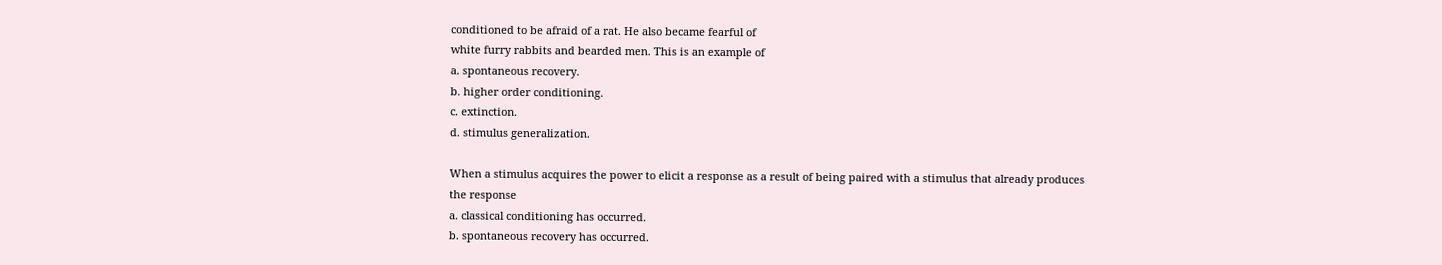conditioned to be afraid of a rat. He also became fearful of
white furry rabbits and bearded men. This is an example of
a. spontaneous recovery.
b. higher order conditioning.
c. extinction.
d. stimulus generalization.

When a stimulus acquires the power to elicit a response as a result of being paired with a stimulus that already produces
the response
a. classical conditioning has occurred.
b. spontaneous recovery has occurred.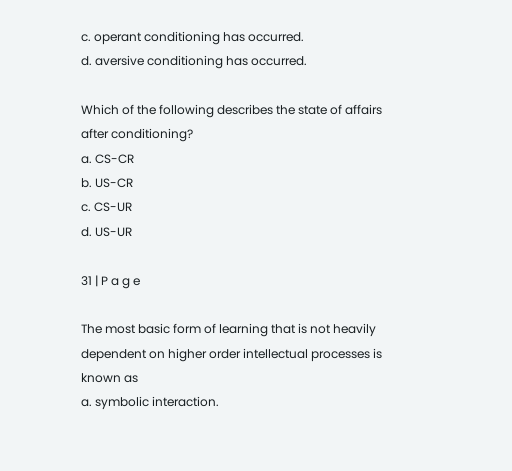c. operant conditioning has occurred.
d. aversive conditioning has occurred.

Which of the following describes the state of affairs after conditioning?
a. CS-CR
b. US-CR
c. CS-UR
d. US-UR

31 | P a g e

The most basic form of learning that is not heavily dependent on higher order intellectual processes is known as
a. symbolic interaction.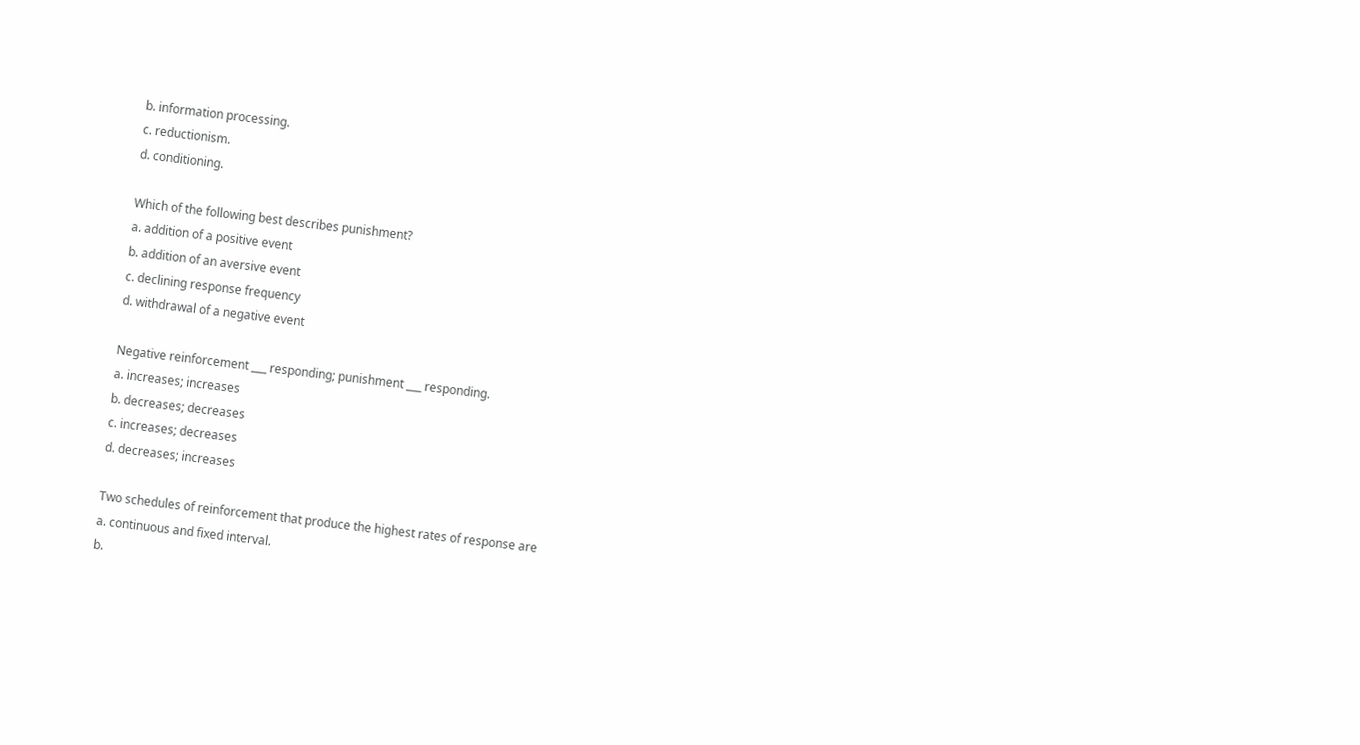b. information processing.
c. reductionism.
d. conditioning.

Which of the following best describes punishment?
a. addition of a positive event
b. addition of an aversive event
c. declining response frequency
d. withdrawal of a negative event

Negative reinforcement ___ responding; punishment ___ responding.
a. increases; increases
b. decreases; decreases
c. increases; decreases
d. decreases; increases

Two schedules of reinforcement that produce the highest rates of response are
a. continuous and fixed interval.
b.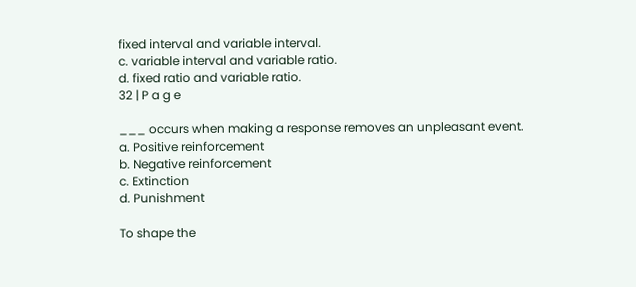fixed interval and variable interval.
c. variable interval and variable ratio.
d. fixed ratio and variable ratio.
32 | P a g e

___ occurs when making a response removes an unpleasant event.
a. Positive reinforcement
b. Negative reinforcement
c. Extinction
d. Punishment

To shape the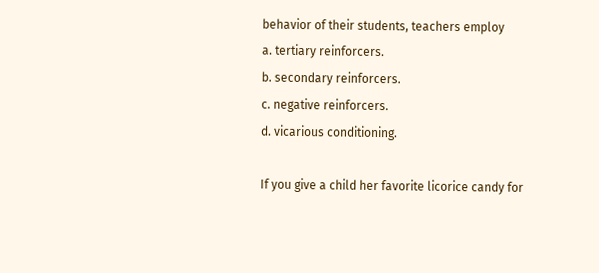behavior of their students, teachers employ
a. tertiary reinforcers.
b. secondary reinforcers.
c. negative reinforcers.
d. vicarious conditioning.

If you give a child her favorite licorice candy for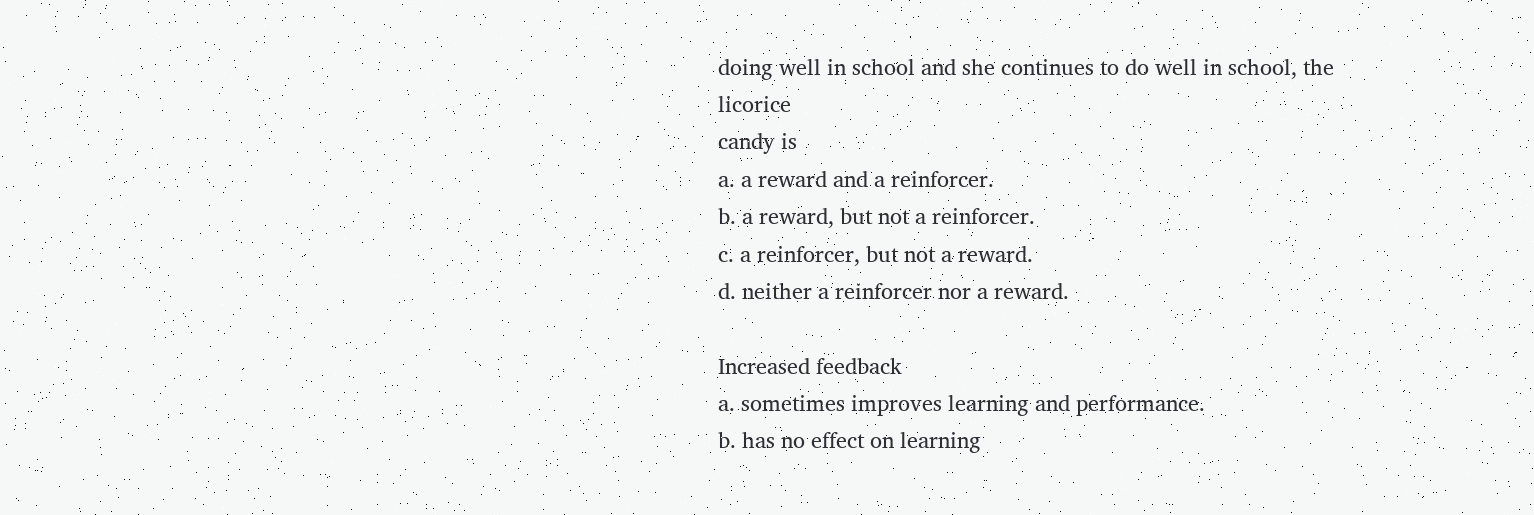doing well in school and she continues to do well in school, the licorice
candy is
a. a reward and a reinforcer.
b. a reward, but not a reinforcer.
c. a reinforcer, but not a reward.
d. neither a reinforcer nor a reward.

Increased feedback
a. sometimes improves learning and performance.
b. has no effect on learning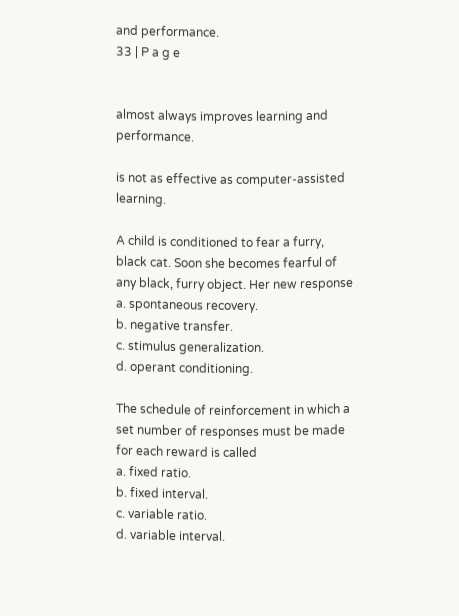and performance.
33 | P a g e


almost always improves learning and performance.

is not as effective as computer-assisted learning.

A child is conditioned to fear a furry, black cat. Soon she becomes fearful of any black, furry object. Her new response
a. spontaneous recovery.
b. negative transfer.
c. stimulus generalization.
d. operant conditioning.

The schedule of reinforcement in which a set number of responses must be made for each reward is called
a. fixed ratio.
b. fixed interval.
c. variable ratio.
d. variable interval.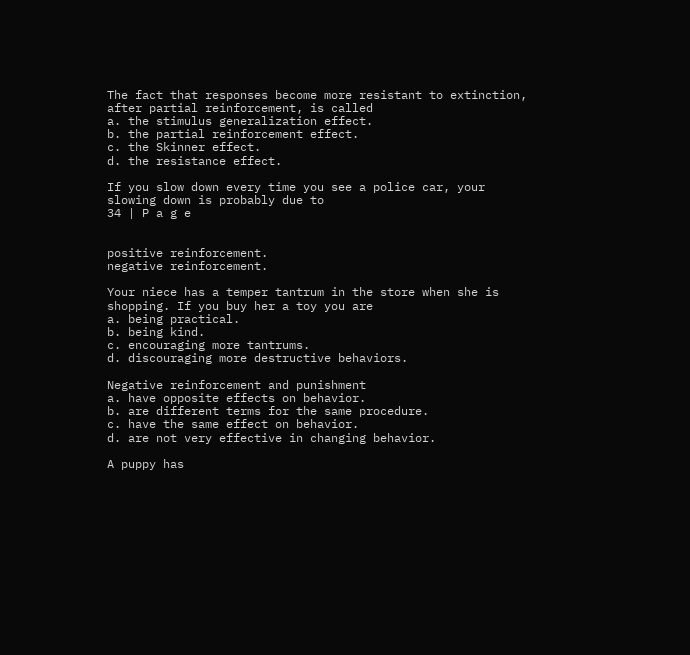The fact that responses become more resistant to extinction, after partial reinforcement, is called
a. the stimulus generalization effect.
b. the partial reinforcement effect.
c. the Skinner effect.
d. the resistance effect.

If you slow down every time you see a police car, your slowing down is probably due to
34 | P a g e


positive reinforcement.
negative reinforcement.

Your niece has a temper tantrum in the store when she is shopping. If you buy her a toy you are
a. being practical.
b. being kind.
c. encouraging more tantrums.
d. discouraging more destructive behaviors.

Negative reinforcement and punishment
a. have opposite effects on behavior.
b. are different terms for the same procedure.
c. have the same effect on behavior.
d. are not very effective in changing behavior.

A puppy has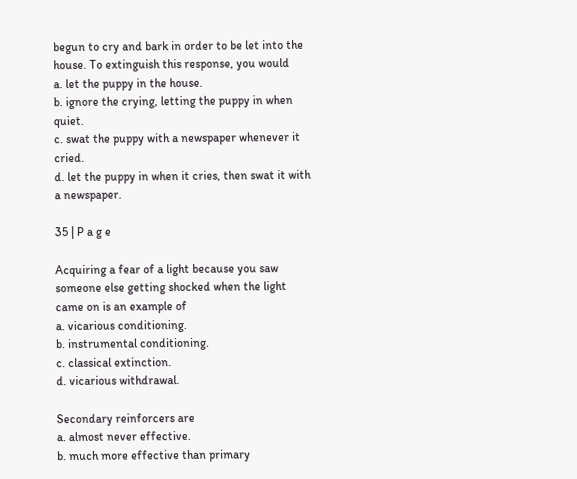begun to cry and bark in order to be let into the house. To extinguish this response, you would
a. let the puppy in the house.
b. ignore the crying, letting the puppy in when quiet.
c. swat the puppy with a newspaper whenever it cried.
d. let the puppy in when it cries, then swat it with a newspaper.

35 | P a g e

Acquiring a fear of a light because you saw someone else getting shocked when the light came on is an example of
a. vicarious conditioning.
b. instrumental conditioning.
c. classical extinction.
d. vicarious withdrawal.

Secondary reinforcers are
a. almost never effective.
b. much more effective than primary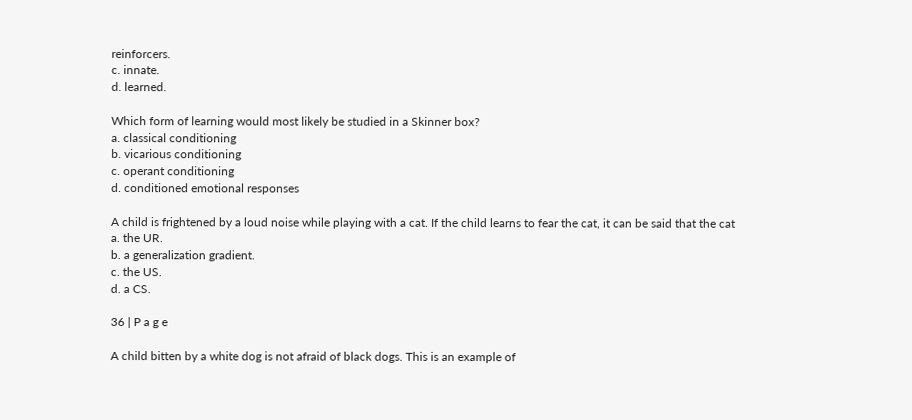reinforcers.
c. innate.
d. learned.

Which form of learning would most likely be studied in a Skinner box?
a. classical conditioning
b. vicarious conditioning
c. operant conditioning
d. conditioned emotional responses

A child is frightened by a loud noise while playing with a cat. If the child learns to fear the cat, it can be said that the cat
a. the UR.
b. a generalization gradient.
c. the US.
d. a CS.

36 | P a g e

A child bitten by a white dog is not afraid of black dogs. This is an example of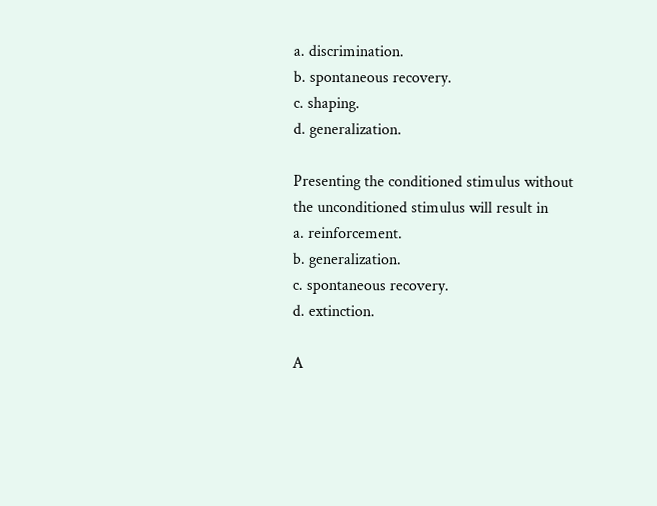a. discrimination.
b. spontaneous recovery.
c. shaping.
d. generalization.

Presenting the conditioned stimulus without the unconditioned stimulus will result in
a. reinforcement.
b. generalization.
c. spontaneous recovery.
d. extinction.

A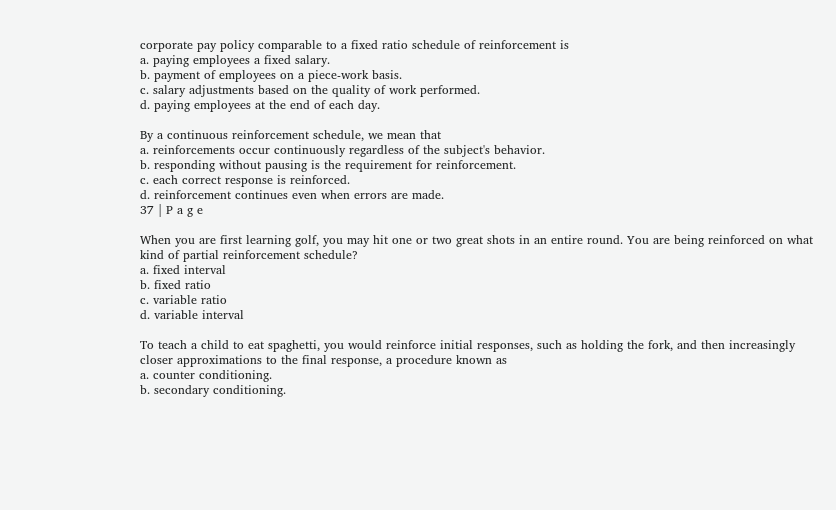corporate pay policy comparable to a fixed ratio schedule of reinforcement is
a. paying employees a fixed salary.
b. payment of employees on a piece-work basis.
c. salary adjustments based on the quality of work performed.
d. paying employees at the end of each day.

By a continuous reinforcement schedule, we mean that
a. reinforcements occur continuously regardless of the subject's behavior.
b. responding without pausing is the requirement for reinforcement.
c. each correct response is reinforced.
d. reinforcement continues even when errors are made.
37 | P a g e

When you are first learning golf, you may hit one or two great shots in an entire round. You are being reinforced on what
kind of partial reinforcement schedule?
a. fixed interval
b. fixed ratio
c. variable ratio
d. variable interval

To teach a child to eat spaghetti, you would reinforce initial responses, such as holding the fork, and then increasingly
closer approximations to the final response, a procedure known as
a. counter conditioning.
b. secondary conditioning.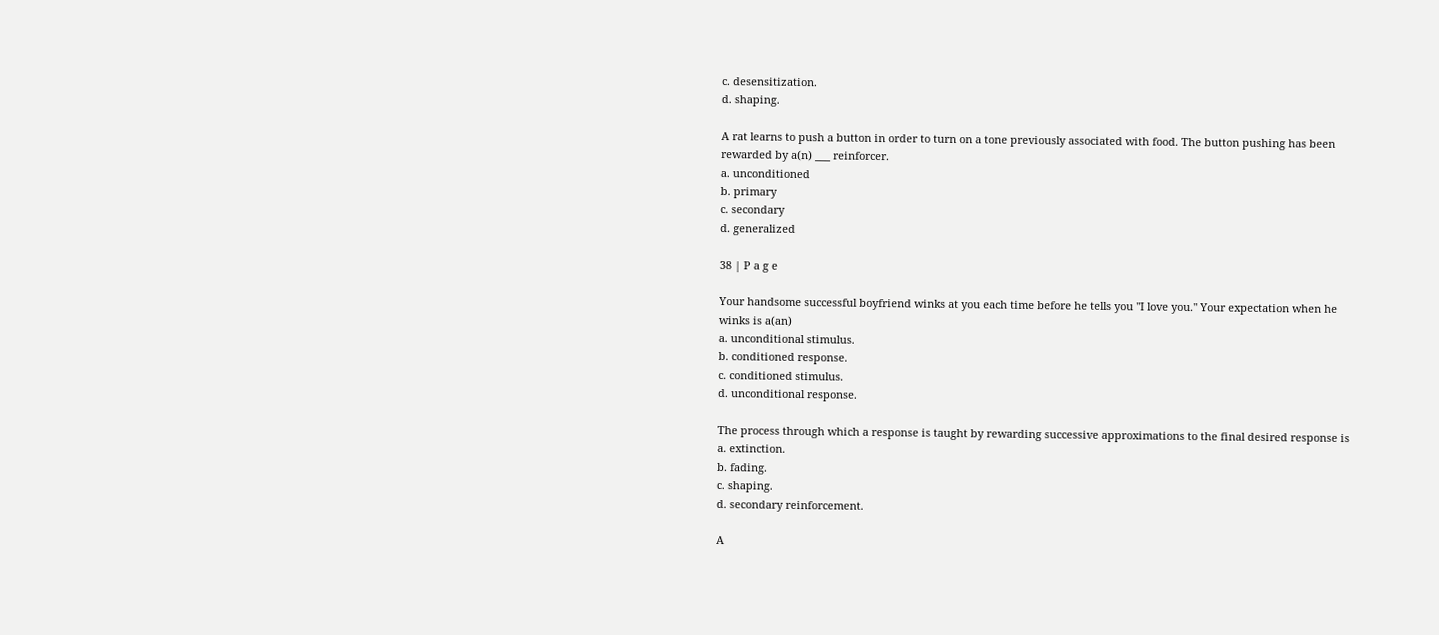c. desensitization.
d. shaping.

A rat learns to push a button in order to turn on a tone previously associated with food. The button pushing has been
rewarded by a(n) ___ reinforcer.
a. unconditioned
b. primary
c. secondary
d. generalized

38 | P a g e

Your handsome successful boyfriend winks at you each time before he tells you "I love you." Your expectation when he
winks is a(an)
a. unconditional stimulus.
b. conditioned response.
c. conditioned stimulus.
d. unconditional response.

The process through which a response is taught by rewarding successive approximations to the final desired response is
a. extinction.
b. fading.
c. shaping.
d. secondary reinforcement.

A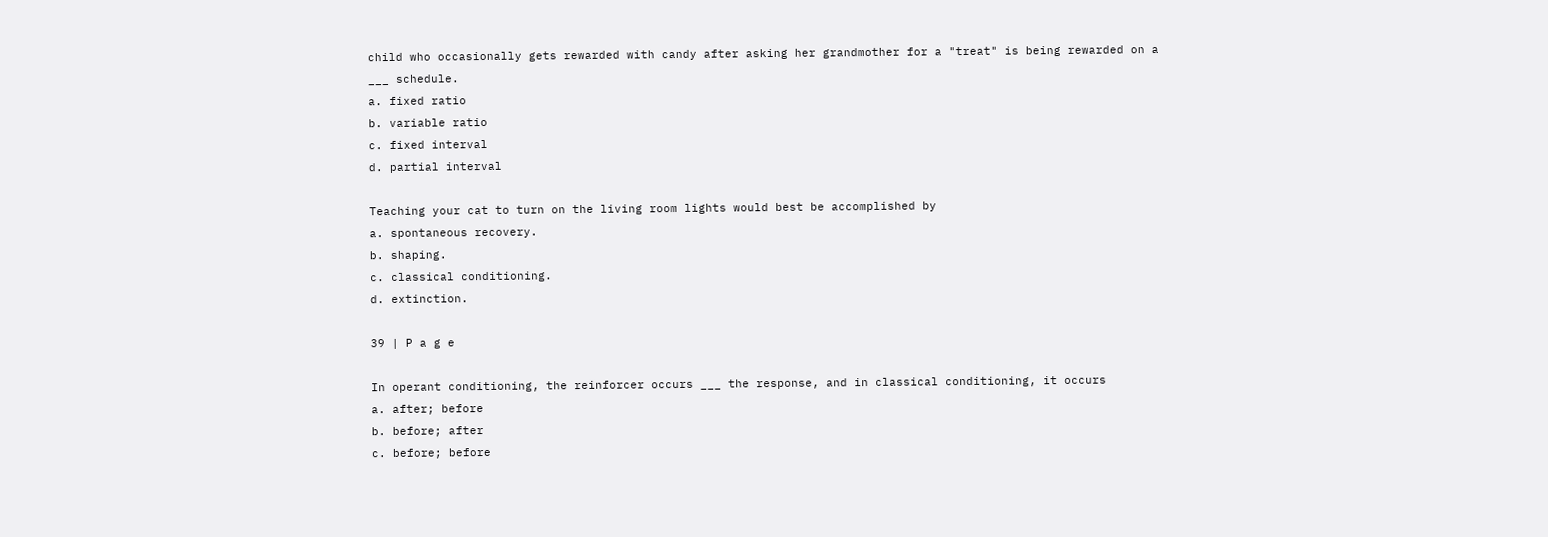child who occasionally gets rewarded with candy after asking her grandmother for a "treat" is being rewarded on a
___ schedule.
a. fixed ratio
b. variable ratio
c. fixed interval
d. partial interval

Teaching your cat to turn on the living room lights would best be accomplished by
a. spontaneous recovery.
b. shaping.
c. classical conditioning.
d. extinction.

39 | P a g e

In operant conditioning, the reinforcer occurs ___ the response, and in classical conditioning, it occurs
a. after; before
b. before; after
c. before; before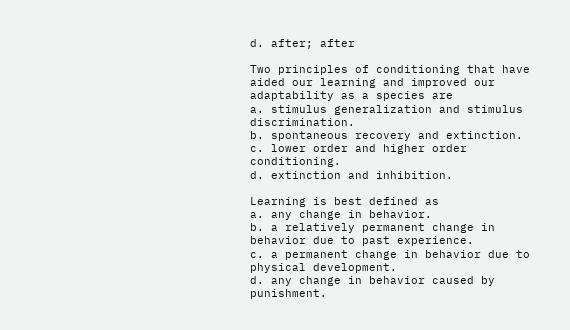d. after; after

Two principles of conditioning that have aided our learning and improved our adaptability as a species are
a. stimulus generalization and stimulus discrimination.
b. spontaneous recovery and extinction.
c. lower order and higher order conditioning.
d. extinction and inhibition.

Learning is best defined as
a. any change in behavior.
b. a relatively permanent change in behavior due to past experience.
c. a permanent change in behavior due to physical development.
d. any change in behavior caused by punishment.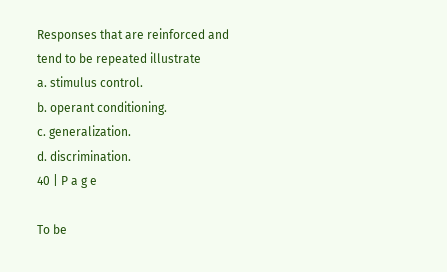Responses that are reinforced and tend to be repeated illustrate
a. stimulus control.
b. operant conditioning.
c. generalization.
d. discrimination.
40 | P a g e

To be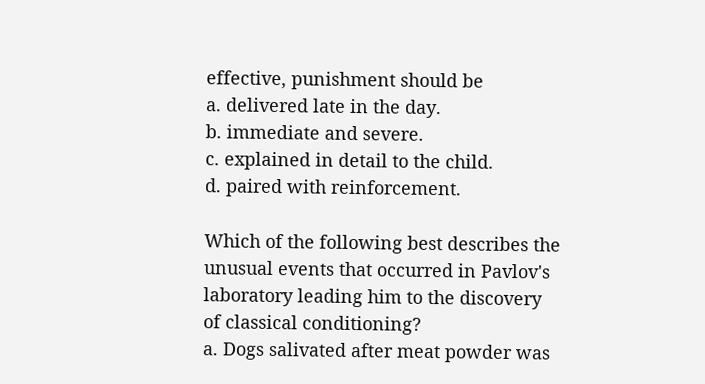effective, punishment should be
a. delivered late in the day.
b. immediate and severe.
c. explained in detail to the child.
d. paired with reinforcement.

Which of the following best describes the unusual events that occurred in Pavlov's laboratory leading him to the discovery
of classical conditioning?
a. Dogs salivated after meat powder was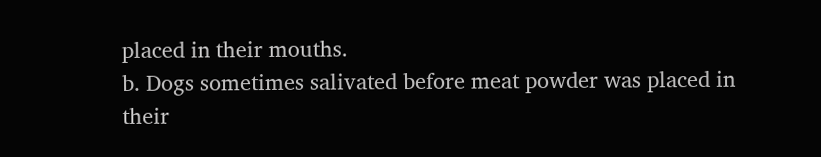placed in their mouths.
b. Dogs sometimes salivated before meat powder was placed in their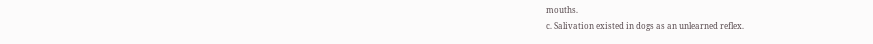mouths.
c. Salivation existed in dogs as an unlearned reflex.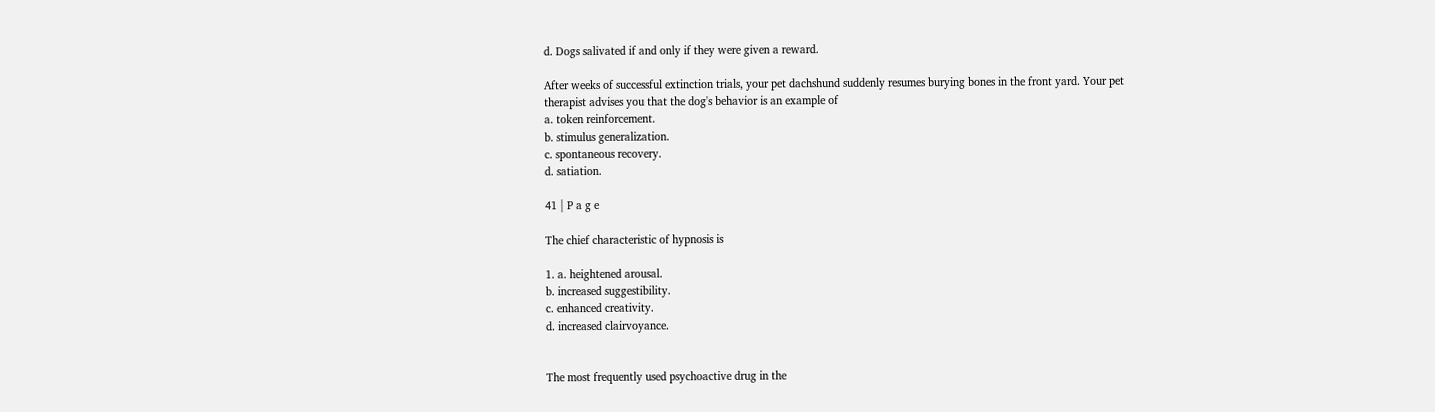d. Dogs salivated if and only if they were given a reward.

After weeks of successful extinction trials, your pet dachshund suddenly resumes burying bones in the front yard. Your pet
therapist advises you that the dog's behavior is an example of
a. token reinforcement.
b. stimulus generalization.
c. spontaneous recovery.
d. satiation.

41 | P a g e

The chief characteristic of hypnosis is

1. a. heightened arousal.
b. increased suggestibility.
c. enhanced creativity.
d. increased clairvoyance.


The most frequently used psychoactive drug in the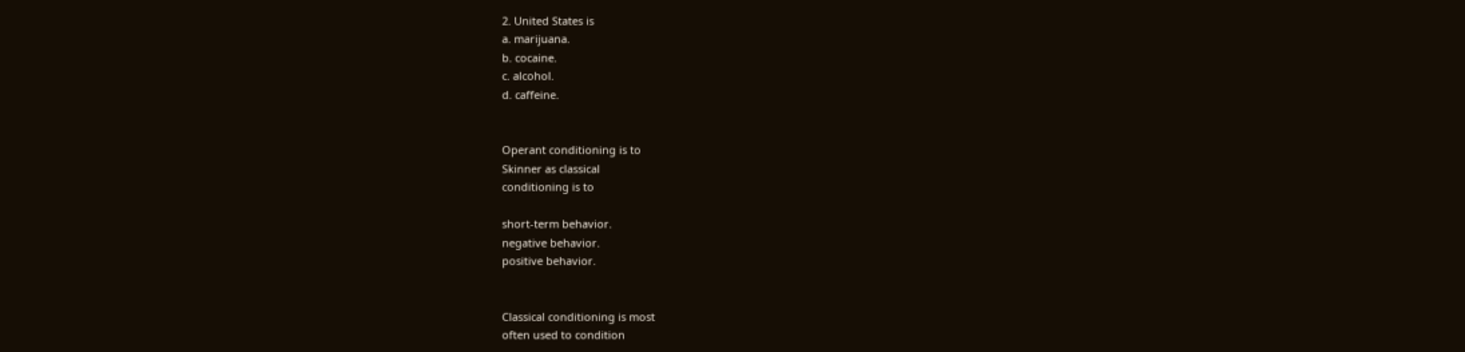2. United States is
a. marijuana.
b. cocaine.
c. alcohol.
d. caffeine.


Operant conditioning is to
Skinner as classical
conditioning is to

short-term behavior.
negative behavior.
positive behavior.


Classical conditioning is most
often used to condition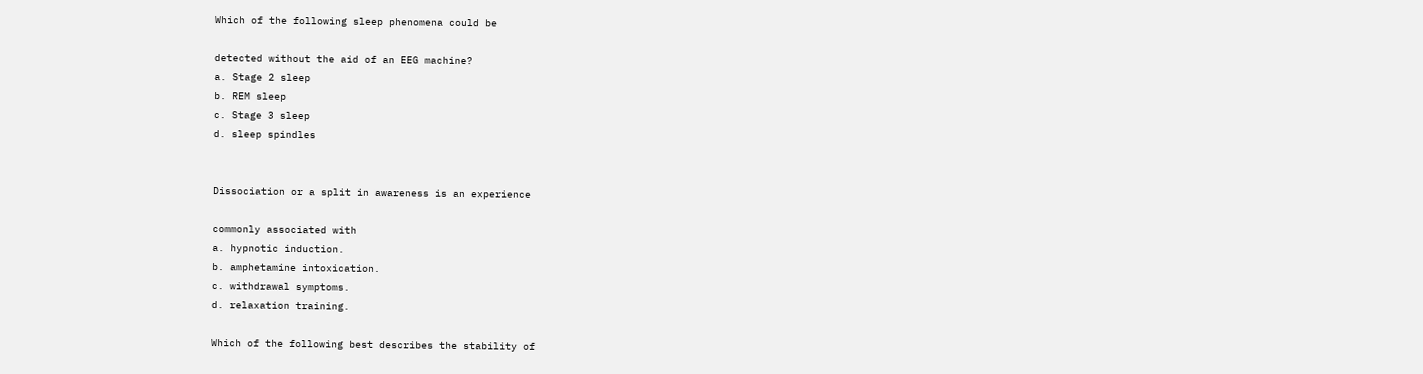Which of the following sleep phenomena could be

detected without the aid of an EEG machine?
a. Stage 2 sleep
b. REM sleep
c. Stage 3 sleep
d. sleep spindles


Dissociation or a split in awareness is an experience

commonly associated with
a. hypnotic induction.
b. amphetamine intoxication.
c. withdrawal symptoms.
d. relaxation training.

Which of the following best describes the stability of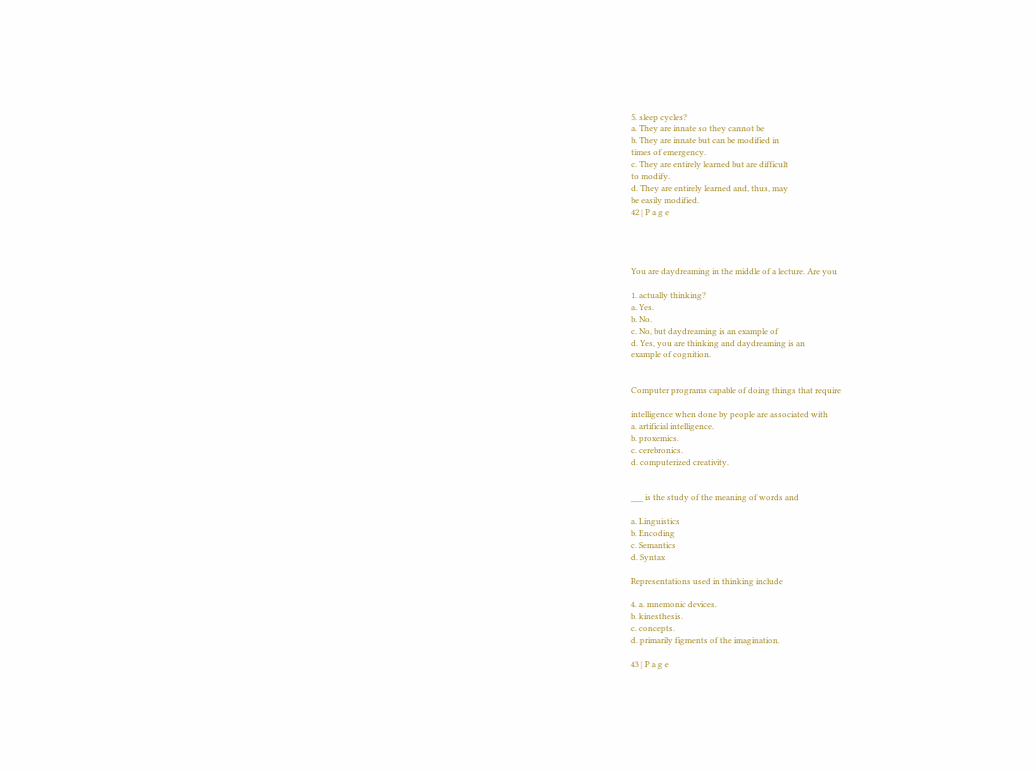5. sleep cycles?
a. They are innate so they cannot be
b. They are innate but can be modified in
times of emergency.
c. They are entirely learned but are difficult
to modify.
d. They are entirely learned and, thus, may
be easily modified.
42 | P a g e




You are daydreaming in the middle of a lecture. Are you

1. actually thinking?
a. Yes.
b. No.
c. No, but daydreaming is an example of
d. Yes, you are thinking and daydreaming is an
example of cognition.


Computer programs capable of doing things that require

intelligence when done by people are associated with
a. artificial intelligence.
b. proxemics.
c. cerebronics.
d. computerized creativity.


___ is the study of the meaning of words and

a. Linguistics
b. Encoding
c. Semantics
d. Syntax

Representations used in thinking include

4. a. mnemonic devices.
b. kinesthesis.
c. concepts.
d. primarily figments of the imagination.

43 | P a g e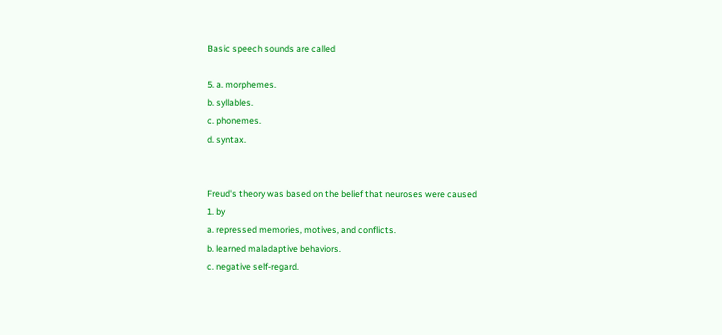Basic speech sounds are called

5. a. morphemes.
b. syllables.
c. phonemes.
d. syntax.


Freud's theory was based on the belief that neuroses were caused
1. by
a. repressed memories, motives, and conflicts.
b. learned maladaptive behaviors.
c. negative self-regard.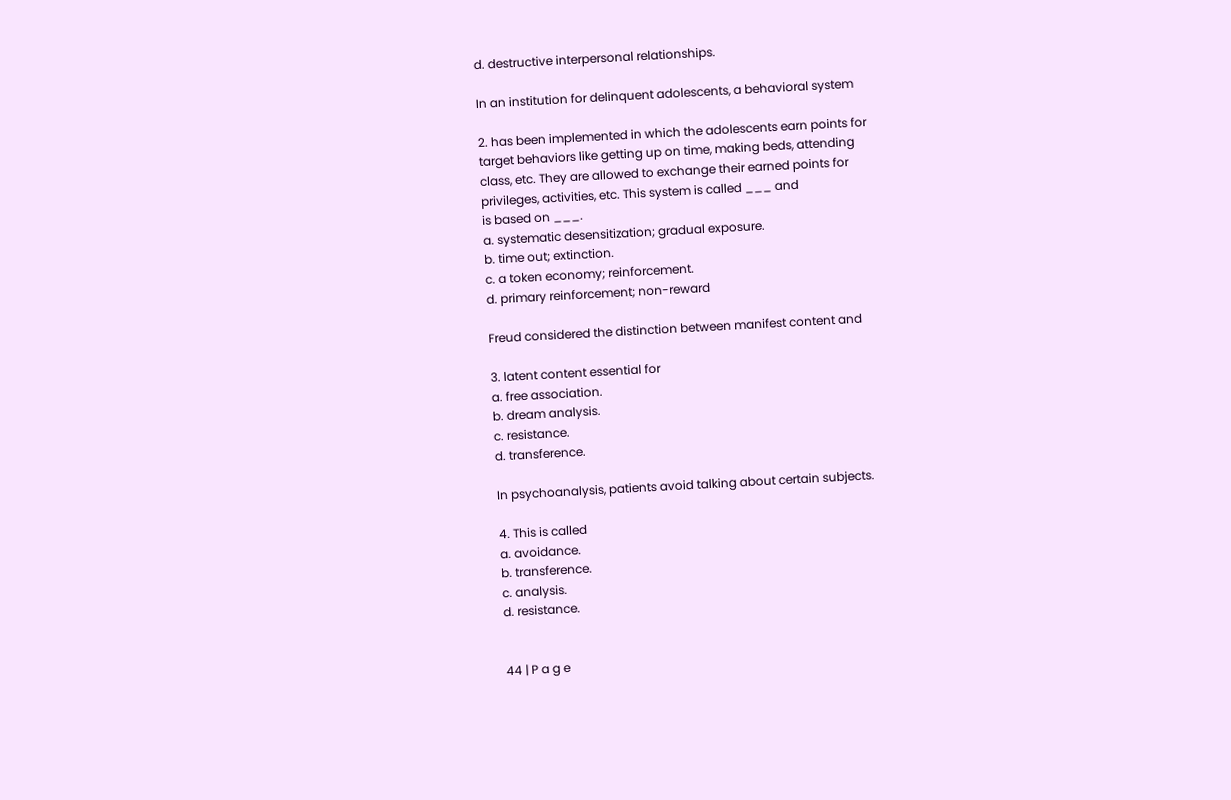d. destructive interpersonal relationships.

In an institution for delinquent adolescents, a behavioral system

2. has been implemented in which the adolescents earn points for
target behaviors like getting up on time, making beds, attending
class, etc. They are allowed to exchange their earned points for
privileges, activities, etc. This system is called ___ and
is based on ___.
a. systematic desensitization; gradual exposure.
b. time out; extinction.
c. a token economy; reinforcement.
d. primary reinforcement; non-reward

Freud considered the distinction between manifest content and

3. latent content essential for
a. free association.
b. dream analysis.
c. resistance.
d. transference.

In psychoanalysis, patients avoid talking about certain subjects.

4. This is called
a. avoidance.
b. transference.
c. analysis.
d. resistance.


44 | P a g e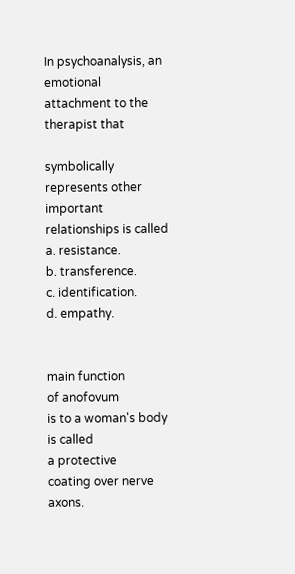In psychoanalysis, an emotional attachment to the therapist that

symbolically represents other important relationships is called
a. resistance.
b. transference.
c. identification.
d. empathy.


main function
of anofovum
is to a woman's body is called
a protective
coating over nerve axons.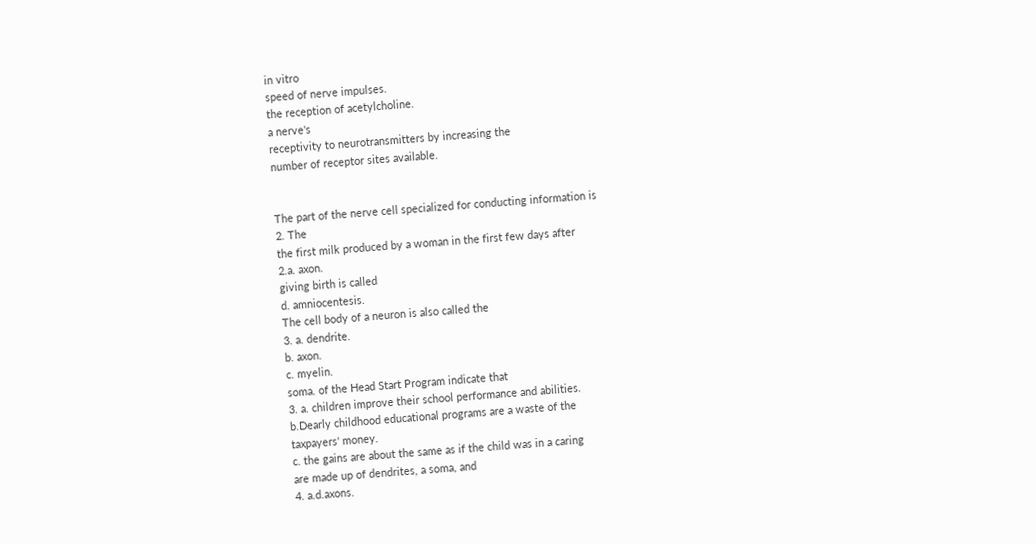in vitro
speed of nerve impulses.
the reception of acetylcholine.
a nerve's
receptivity to neurotransmitters by increasing the
number of receptor sites available.


The part of the nerve cell specialized for conducting information is
2. The
the first milk produced by a woman in the first few days after
2.a. axon.
giving birth is called
d. amniocentesis.
The cell body of a neuron is also called the
3. a. dendrite.
b. axon.
c. myelin.
soma. of the Head Start Program indicate that
3. a. children improve their school performance and abilities.
b.Dearly childhood educational programs are a waste of the
taxpayers' money.
c. the gains are about the same as if the child was in a caring
are made up of dendrites, a soma, and
4. a.d.axons.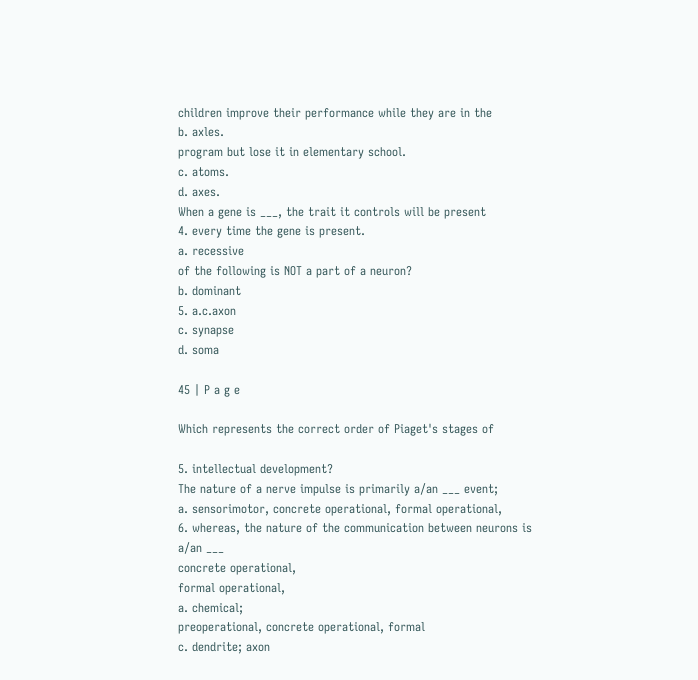children improve their performance while they are in the
b. axles.
program but lose it in elementary school.
c. atoms.
d. axes.
When a gene is ___, the trait it controls will be present
4. every time the gene is present.
a. recessive
of the following is NOT a part of a neuron?
b. dominant
5. a.c.axon
c. synapse
d. soma

45 | P a g e

Which represents the correct order of Piaget's stages of

5. intellectual development?
The nature of a nerve impulse is primarily a/an ___ event;
a. sensorimotor, concrete operational, formal operational,
6. whereas, the nature of the communication between neurons is
a/an ___
concrete operational,
formal operational,
a. chemical;
preoperational, concrete operational, formal
c. dendrite; axon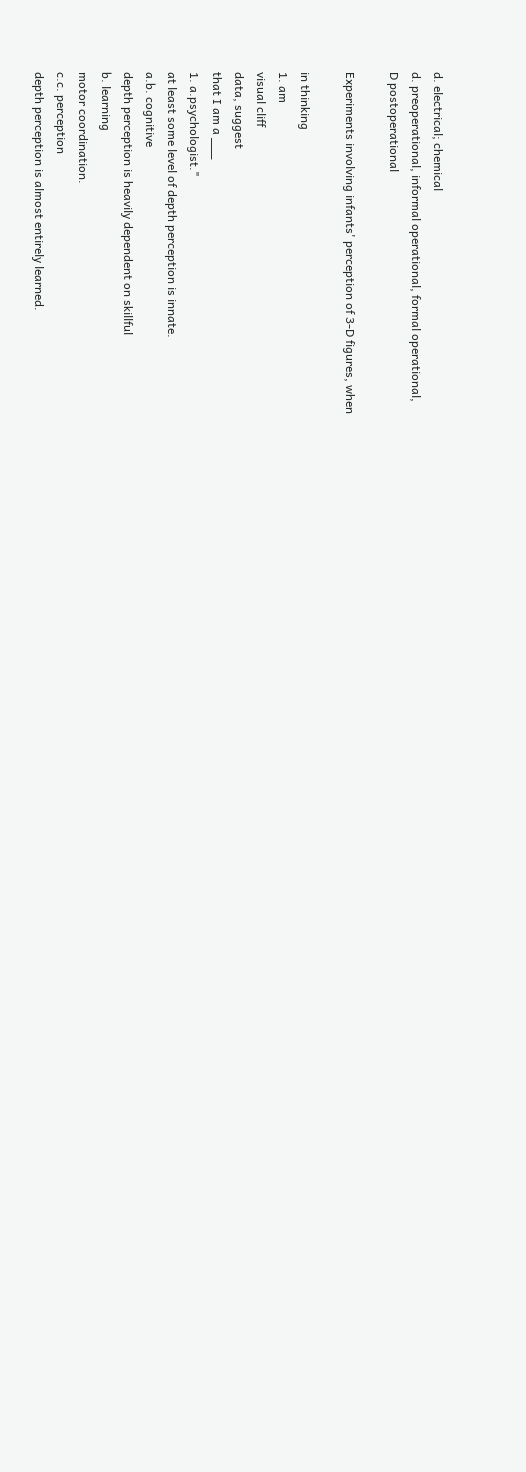d. electrical; chemical
d. preoperational, informal operational, formal operational,
D postoperational

Experiments involving infants' perception of 3-D figures, when

in thinking
1. am
visual cliff
data, suggest
that I am a ___
1. a.psychologist."
at least some level of depth perception is innate.
a.b. cognitive
depth perception is heavily dependent on skillful
b. learning
motor coordination.
c.c. perception
depth perception is almost entirely learned.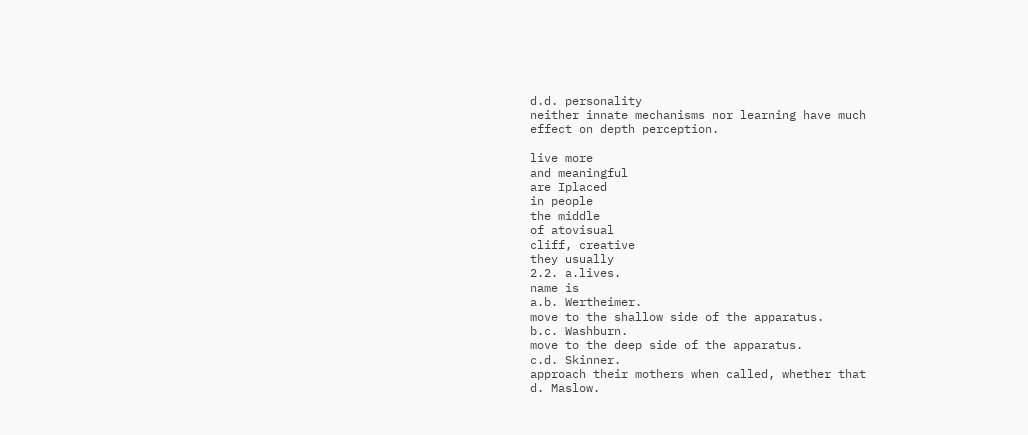d.d. personality
neither innate mechanisms nor learning have much
effect on depth perception.

live more
and meaningful
are Iplaced
in people
the middle
of atovisual
cliff, creative
they usually
2.2. a.lives.
name is
a.b. Wertheimer.
move to the shallow side of the apparatus.
b.c. Washburn.
move to the deep side of the apparatus.
c.d. Skinner.
approach their mothers when called, whether that
d. Maslow.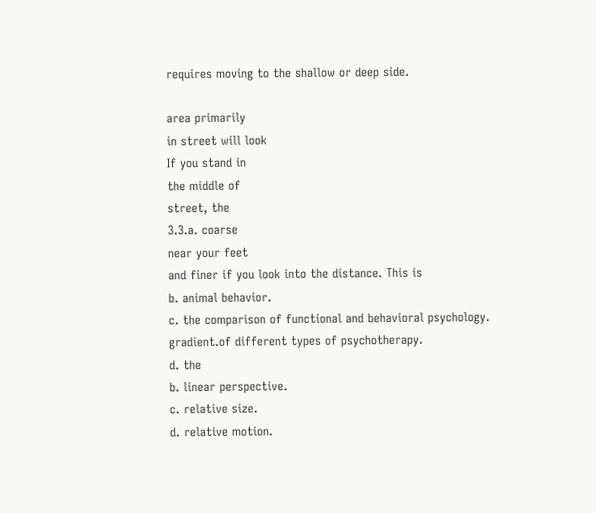requires moving to the shallow or deep side.

area primarily
in street will look
If you stand in
the middle of
street, the
3.3.a. coarse
near your feet
and finer if you look into the distance. This is
b. animal behavior.
c. the comparison of functional and behavioral psychology.
gradient.of different types of psychotherapy.
d. the
b. linear perspective.
c. relative size.
d. relative motion.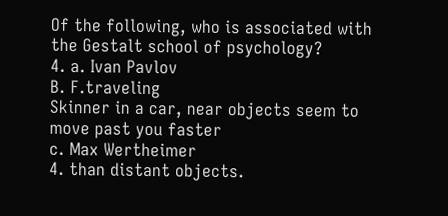Of the following, who is associated with the Gestalt school of psychology?
4. a. Ivan Pavlov
B. F.traveling
Skinner in a car, near objects seem to move past you faster
c. Max Wertheimer
4. than distant objects.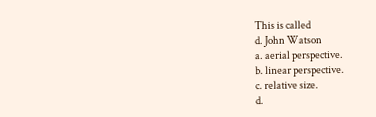This is called
d. John Watson
a. aerial perspective.
b. linear perspective.
c. relative size.
d.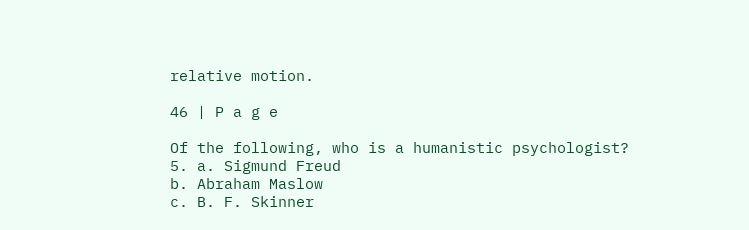relative motion.

46 | P a g e

Of the following, who is a humanistic psychologist?
5. a. Sigmund Freud
b. Abraham Maslow
c. B. F. Skinner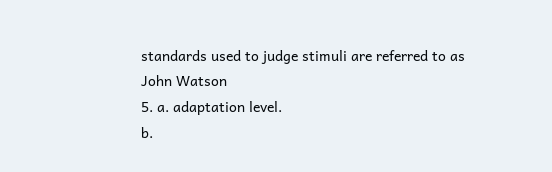standards used to judge stimuli are referred to as
John Watson
5. a. adaptation level.
b.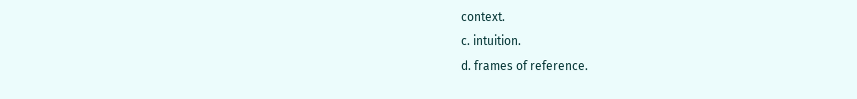context.
c. intuition.
d. frames of reference.